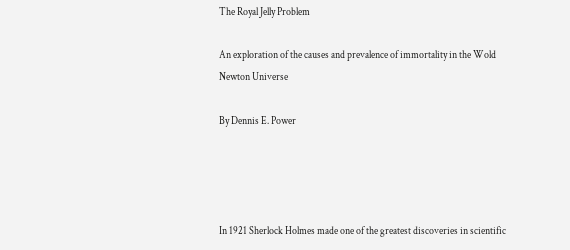The Royal Jelly Problem

An exploration of the causes and prevalence of immortality in the Wold Newton Universe

By Dennis E. Power




In 1921 Sherlock Holmes made one of the greatest discoveries in scientific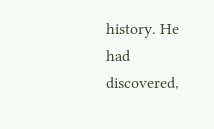history. He had discovered,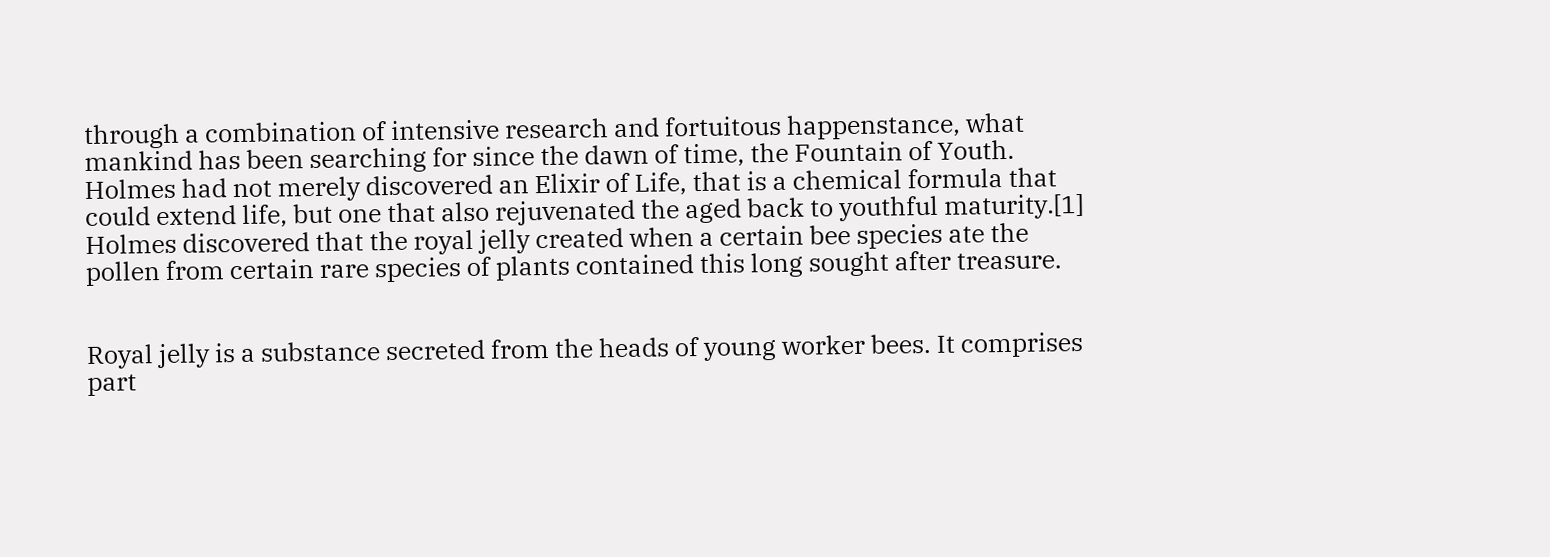through a combination of intensive research and fortuitous happenstance, what mankind has been searching for since the dawn of time, the Fountain of Youth. Holmes had not merely discovered an Elixir of Life, that is a chemical formula that could extend life, but one that also rejuvenated the aged back to youthful maturity.[1] Holmes discovered that the royal jelly created when a certain bee species ate the pollen from certain rare species of plants contained this long sought after treasure.


Royal jelly is a substance secreted from the heads of young worker bees. It comprises part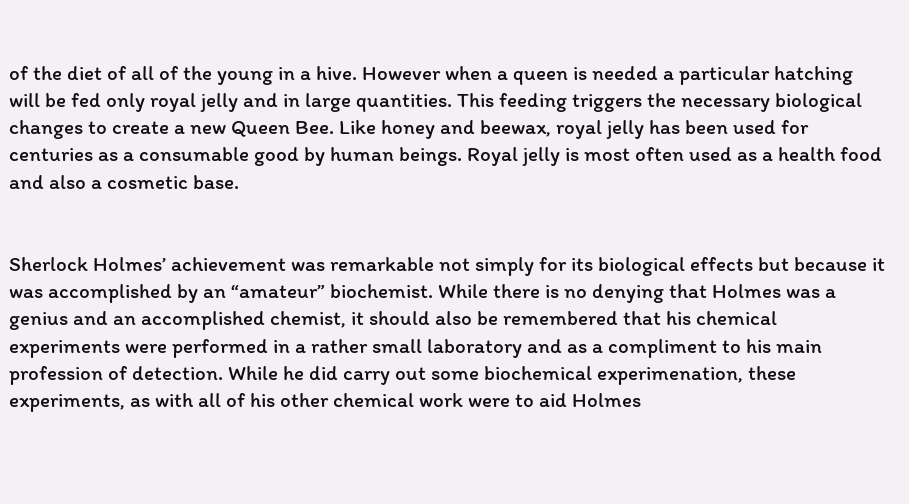of the diet of all of the young in a hive. However when a queen is needed a particular hatching will be fed only royal jelly and in large quantities. This feeding triggers the necessary biological changes to create a new Queen Bee. Like honey and beewax, royal jelly has been used for centuries as a consumable good by human beings. Royal jelly is most often used as a health food and also a cosmetic base.


Sherlock Holmes’ achievement was remarkable not simply for its biological effects but because it was accomplished by an “amateur” biochemist. While there is no denying that Holmes was a genius and an accomplished chemist, it should also be remembered that his chemical experiments were performed in a rather small laboratory and as a compliment to his main profession of detection. While he did carry out some biochemical experimenation, these experiments, as with all of his other chemical work were to aid Holmes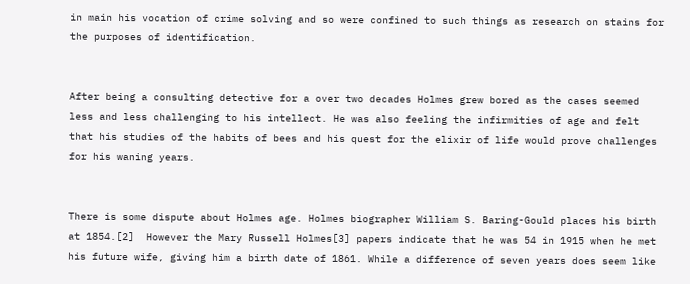in main his vocation of crime solving and so were confined to such things as research on stains for the purposes of identification.


After being a consulting detective for a over two decades Holmes grew bored as the cases seemed less and less challenging to his intellect. He was also feeling the infirmities of age and felt that his studies of the habits of bees and his quest for the elixir of life would prove challenges for his waning years.


There is some dispute about Holmes age. Holmes biographer William S. Baring-Gould places his birth at 1854.[2]  However the Mary Russell Holmes[3] papers indicate that he was 54 in 1915 when he met his future wife, giving him a birth date of 1861. While a difference of seven years does seem like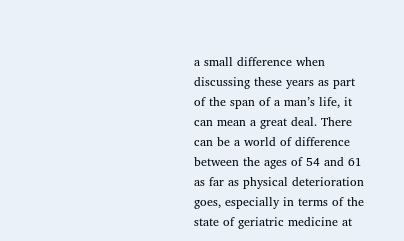a small difference when discussing these years as part of the span of a man’s life, it can mean a great deal. There can be a world of difference between the ages of 54 and 61 as far as physical deterioration goes, especially in terms of the state of geriatric medicine at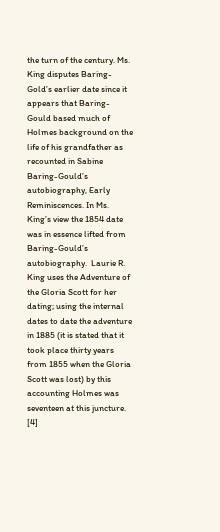the turn of the century. Ms. King disputes Baring-Gold’s earlier date since it appears that Baring-Gould based much of Holmes background on the life of his grandfather as recounted in Sabine Baring-Gould’s autobiography, Early Reminiscences. In Ms. King’s view the 1854 date was in essence lifted from Baring-Gould’s autobiography.  Laurie R. King uses the Adventure of the Gloria Scott for her dating; using the internal dates to date the adventure in 1885 (it is stated that it took place thirty years from 1855 when the Gloria Scott was lost) by this accounting Holmes was seventeen at this juncture. [4]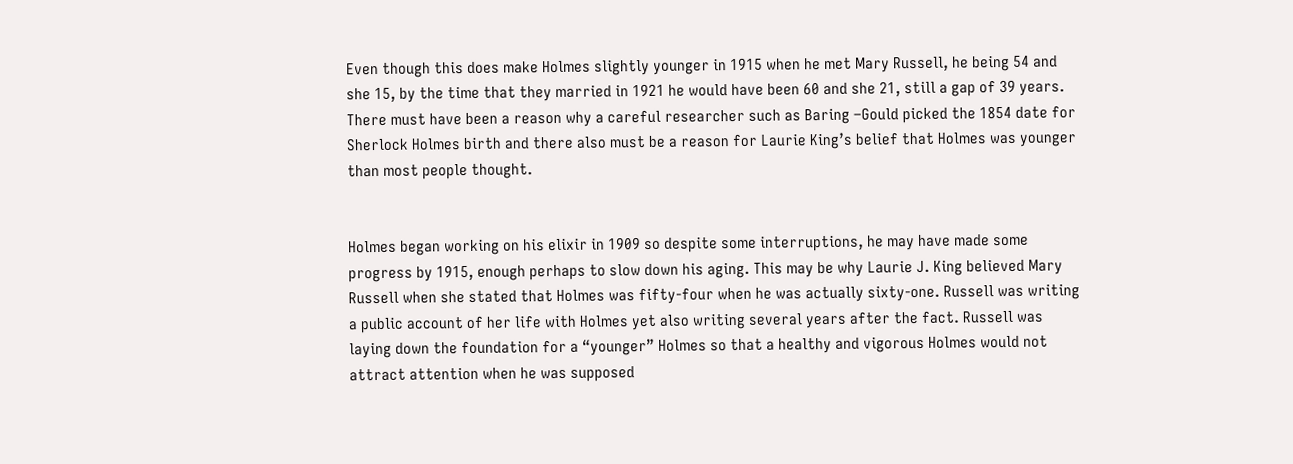Even though this does make Holmes slightly younger in 1915 when he met Mary Russell, he being 54 and she 15, by the time that they married in 1921 he would have been 60 and she 21, still a gap of 39 years.  There must have been a reason why a careful researcher such as Baring –Gould picked the 1854 date for Sherlock Holmes birth and there also must be a reason for Laurie King’s belief that Holmes was younger than most people thought.


Holmes began working on his elixir in 1909 so despite some interruptions, he may have made some progress by 1915, enough perhaps to slow down his aging. This may be why Laurie J. King believed Mary Russell when she stated that Holmes was fifty-four when he was actually sixty-one. Russell was writing a public account of her life with Holmes yet also writing several years after the fact. Russell was laying down the foundation for a “younger” Holmes so that a healthy and vigorous Holmes would not attract attention when he was supposed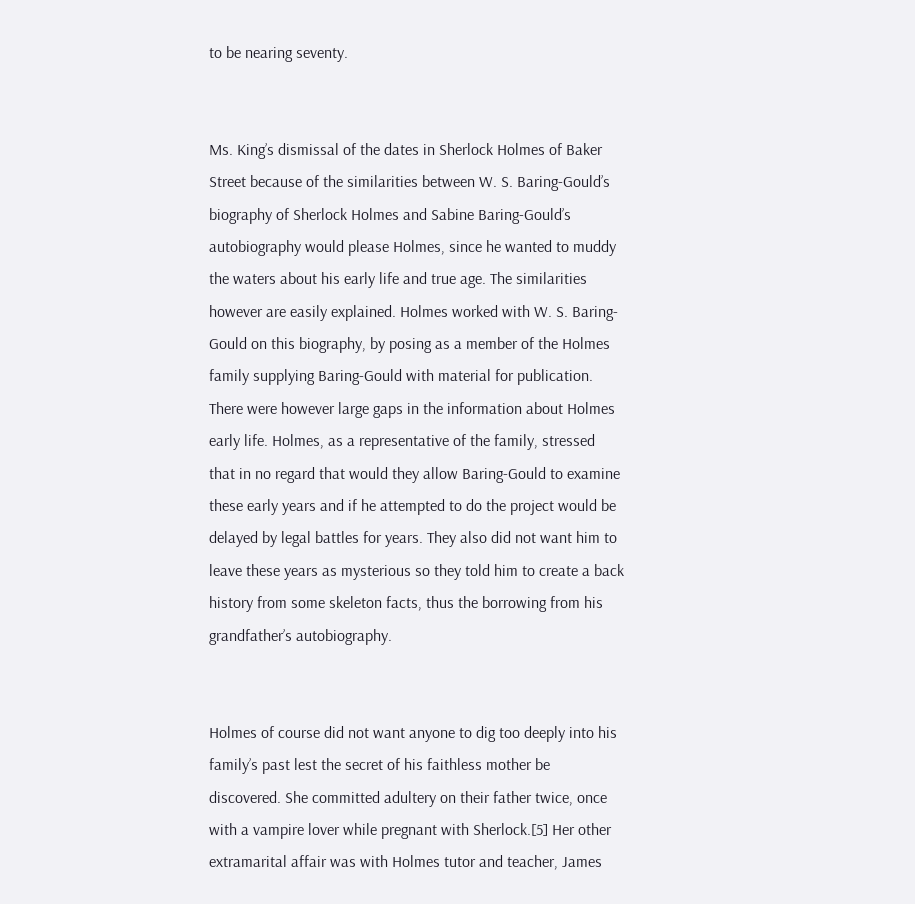to be nearing seventy.


Ms. King’s dismissal of the dates in Sherlock Holmes of Baker Street because of the similarities between W. S. Baring-Gould’s biography of Sherlock Holmes and Sabine Baring-Gould’s autobiography would please Holmes, since he wanted to muddy the waters about his early life and true age. The similarities however are easily explained. Holmes worked with W. S. Baring-Gould on this biography, by posing as a member of the Holmes family supplying Baring-Gould with material for publication. There were however large gaps in the information about Holmes early life. Holmes, as a representative of the family, stressed that in no regard that would they allow Baring-Gould to examine these early years and if he attempted to do the project would be delayed by legal battles for years. They also did not want him to leave these years as mysterious so they told him to create a back history from some skeleton facts, thus the borrowing from his grandfather’s autobiography.


Holmes of course did not want anyone to dig too deeply into his family’s past lest the secret of his faithless mother be discovered. She committed adultery on their father twice, once with a vampire lover while pregnant with Sherlock.[5] Her other extramarital affair was with Holmes tutor and teacher, James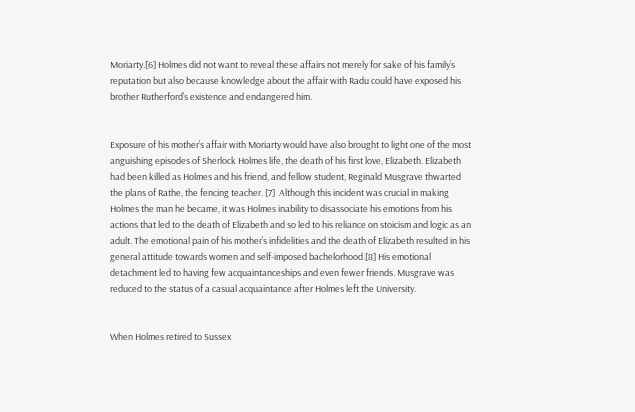Moriarty.[6] Holmes did not want to reveal these affairs not merely for sake of his family’s reputation but also because knowledge about the affair with Radu could have exposed his brother Rutherford’s existence and endangered him.


Exposure of his mother’s affair with Moriarty would have also brought to light one of the most anguishing episodes of Sherlock Holmes life, the death of his first love, Elizabeth. Elizabeth had been killed as Holmes and his friend, and fellow student, Reginald Musgrave thwarted the plans of Rathe, the fencing teacher. [7]  Although this incident was crucial in making Holmes the man he became, it was Holmes inability to disassociate his emotions from his actions that led to the death of Elizabeth and so led to his reliance on stoicism and logic as an adult. The emotional pain of his mother’s infidelities and the death of Elizabeth resulted in his general attitude towards women and self-imposed bachelorhood.[8] His emotional detachment led to having few acquaintanceships and even fewer friends. Musgrave was reduced to the status of a casual acquaintance after Holmes left the University.


When Holmes retired to Sussex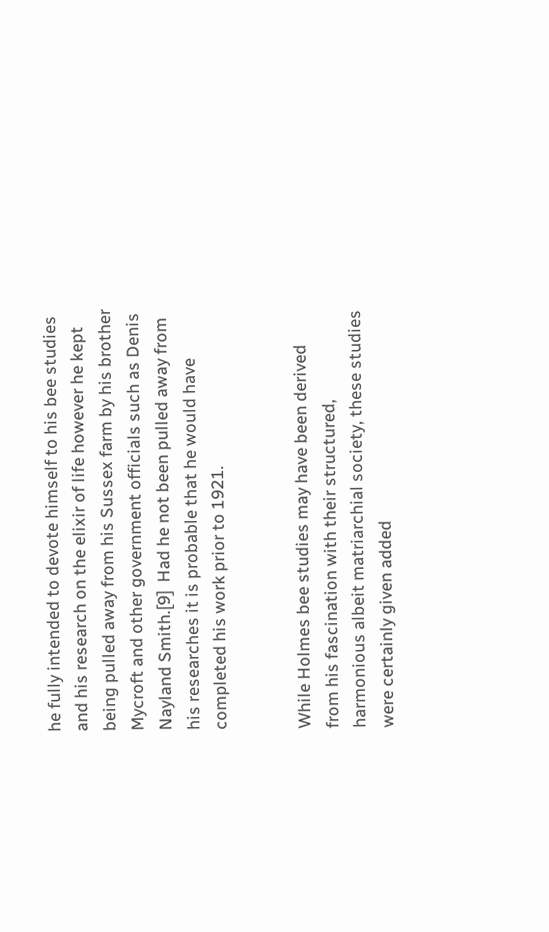he fully intended to devote himself to his bee studies and his research on the elixir of life however he kept being pulled away from his Sussex farm by his brother Mycroft and other government officials such as Denis Nayland Smith.[9]  Had he not been pulled away from his researches it is probable that he would have completed his work prior to 1921.


While Holmes bee studies may have been derived from his fascination with their structured, harmonious albeit matriarchial society, these studies were certainly given added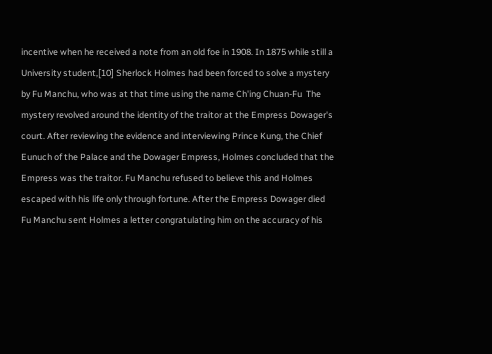incentive when he received a note from an old foe in 1908. In 1875 while still a University student,[10] Sherlock Holmes had been forced to solve a mystery by Fu Manchu, who was at that time using the name Ch'ing Chuan-Fu  The mystery revolved around the identity of the traitor at the Empress Dowager's court. After reviewing the evidence and interviewing Prince Kung, the Chief Eunuch of the Palace and the Dowager Empress, Holmes concluded that the Empress was the traitor. Fu Manchu refused to believe this and Holmes escaped with his life only through fortune. After the Empress Dowager died Fu Manchu sent Holmes a letter congratulating him on the accuracy of his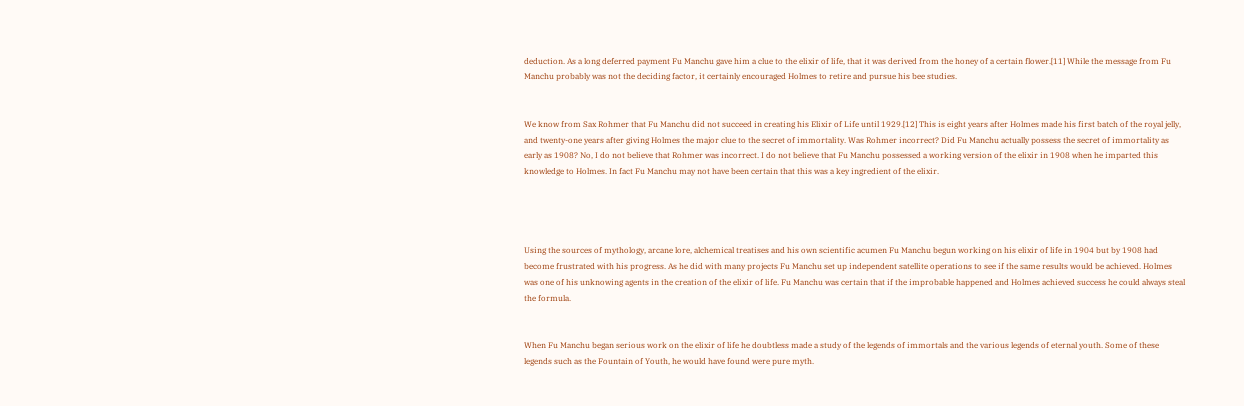deduction. As a long deferred payment Fu Manchu gave him a clue to the elixir of life, that it was derived from the honey of a certain flower.[11] While the message from Fu Manchu probably was not the deciding factor, it certainly encouraged Holmes to retire and pursue his bee studies.


We know from Sax Rohmer that Fu Manchu did not succeed in creating his Elixir of Life until 1929.[12] This is eight years after Holmes made his first batch of the royal jelly, and twenty-one years after giving Holmes the major clue to the secret of immortality. Was Rohmer incorrect? Did Fu Manchu actually possess the secret of immortality as early as 1908? No, I do not believe that Rohmer was incorrect. I do not believe that Fu Manchu possessed a working version of the elixir in 1908 when he imparted this knowledge to Holmes. In fact Fu Manchu may not have been certain that this was a key ingredient of the elixir.




Using the sources of mythology, arcane lore, alchemical treatises and his own scientific acumen Fu Manchu begun working on his elixir of life in 1904 but by 1908 had become frustrated with his progress. As he did with many projects Fu Manchu set up independent satellite operations to see if the same results would be achieved. Holmes was one of his unknowing agents in the creation of the elixir of life. Fu Manchu was certain that if the improbable happened and Holmes achieved success he could always steal the formula.


When Fu Manchu began serious work on the elixir of life he doubtless made a study of the legends of immortals and the various legends of eternal youth. Some of these legends such as the Fountain of Youth, he would have found were pure myth.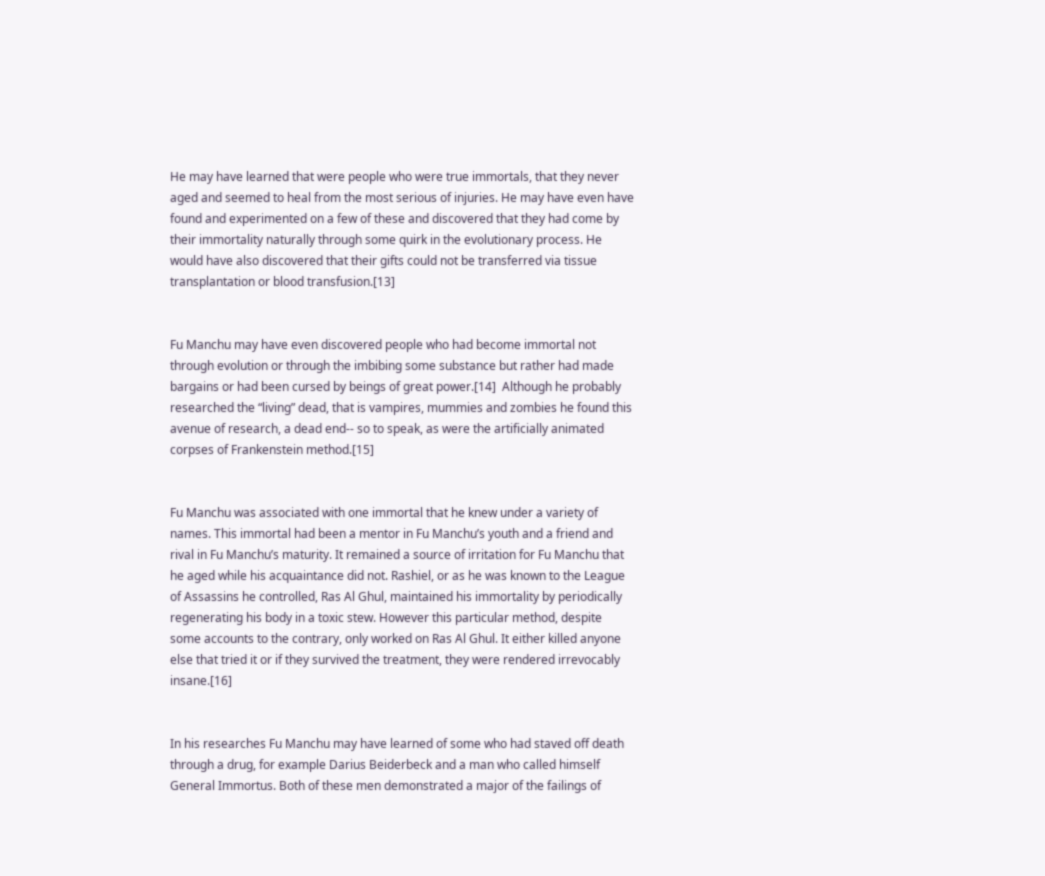He may have learned that were people who were true immortals, that they never aged and seemed to heal from the most serious of injuries. He may have even have found and experimented on a few of these and discovered that they had come by their immortality naturally through some quirk in the evolutionary process. He would have also discovered that their gifts could not be transferred via tissue transplantation or blood transfusion.[13]


Fu Manchu may have even discovered people who had become immortal not through evolution or through the imbibing some substance but rather had made bargains or had been cursed by beings of great power.[14]  Although he probably researched the “living” dead, that is vampires, mummies and zombies he found this avenue of research, a dead end-- so to speak, as were the artificially animated corpses of Frankenstein method.[15]


Fu Manchu was associated with one immortal that he knew under a variety of names. This immortal had been a mentor in Fu Manchu’s youth and a friend and rival in Fu Manchu’s maturity. It remained a source of irritation for Fu Manchu that he aged while his acquaintance did not. Rashiel, or as he was known to the League of Assassins he controlled, Ras Al Ghul, maintained his immortality by periodically regenerating his body in a toxic stew. However this particular method, despite some accounts to the contrary, only worked on Ras Al Ghul. It either killed anyone else that tried it or if they survived the treatment, they were rendered irrevocably insane.[16]


In his researches Fu Manchu may have learned of some who had staved off death through a drug, for example Darius Beiderbeck and a man who called himself General Immortus. Both of these men demonstrated a major of the failings of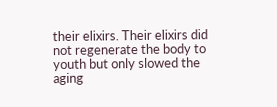their elixirs. Their elixirs did not regenerate the body to youth but only slowed the aging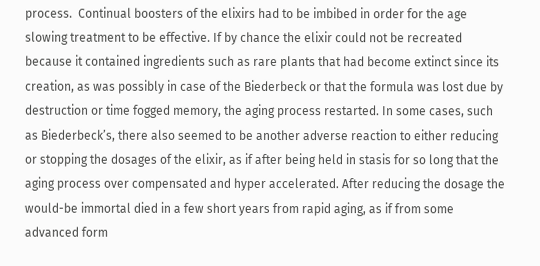process.  Continual boosters of the elixirs had to be imbibed in order for the age slowing treatment to be effective. If by chance the elixir could not be recreated because it contained ingredients such as rare plants that had become extinct since its creation, as was possibly in case of the Biederbeck or that the formula was lost due by destruction or time fogged memory, the aging process restarted. In some cases, such as Biederbeck’s, there also seemed to be another adverse reaction to either reducing or stopping the dosages of the elixir, as if after being held in stasis for so long that the aging process over compensated and hyper accelerated. After reducing the dosage the would-be immortal died in a few short years from rapid aging, as if from some advanced form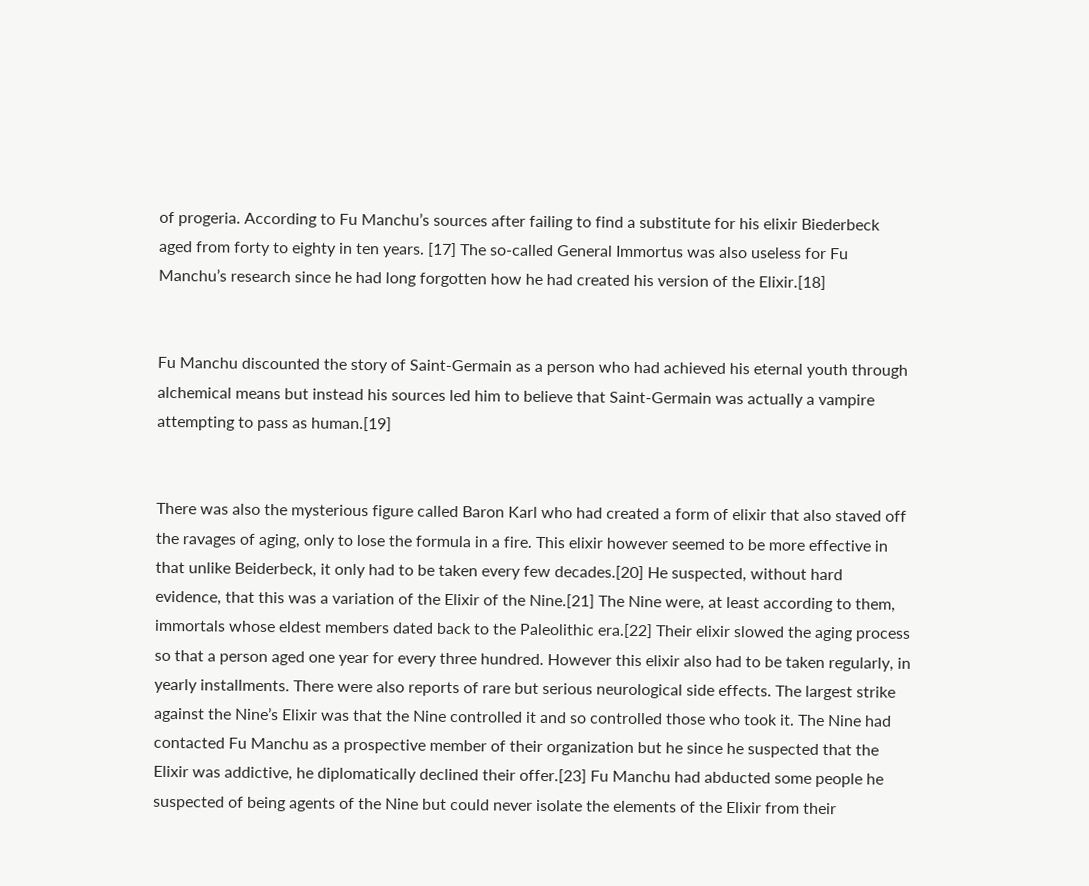of progeria. According to Fu Manchu’s sources after failing to find a substitute for his elixir Biederbeck aged from forty to eighty in ten years. [17] The so-called General Immortus was also useless for Fu Manchu’s research since he had long forgotten how he had created his version of the Elixir.[18]


Fu Manchu discounted the story of Saint-Germain as a person who had achieved his eternal youth through alchemical means but instead his sources led him to believe that Saint-Germain was actually a vampire attempting to pass as human.[19]


There was also the mysterious figure called Baron Karl who had created a form of elixir that also staved off the ravages of aging, only to lose the formula in a fire. This elixir however seemed to be more effective in that unlike Beiderbeck, it only had to be taken every few decades.[20] He suspected, without hard evidence, that this was a variation of the Elixir of the Nine.[21] The Nine were, at least according to them, immortals whose eldest members dated back to the Paleolithic era.[22] Their elixir slowed the aging process so that a person aged one year for every three hundred. However this elixir also had to be taken regularly, in yearly installments. There were also reports of rare but serious neurological side effects. The largest strike against the Nine’s Elixir was that the Nine controlled it and so controlled those who took it. The Nine had contacted Fu Manchu as a prospective member of their organization but he since he suspected that the Elixir was addictive, he diplomatically declined their offer.[23] Fu Manchu had abducted some people he suspected of being agents of the Nine but could never isolate the elements of the Elixir from their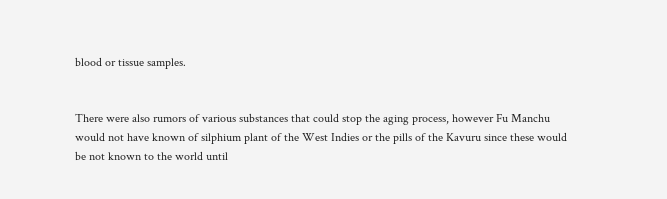blood or tissue samples.


There were also rumors of various substances that could stop the aging process, however Fu Manchu would not have known of silphium plant of the West Indies or the pills of the Kavuru since these would be not known to the world until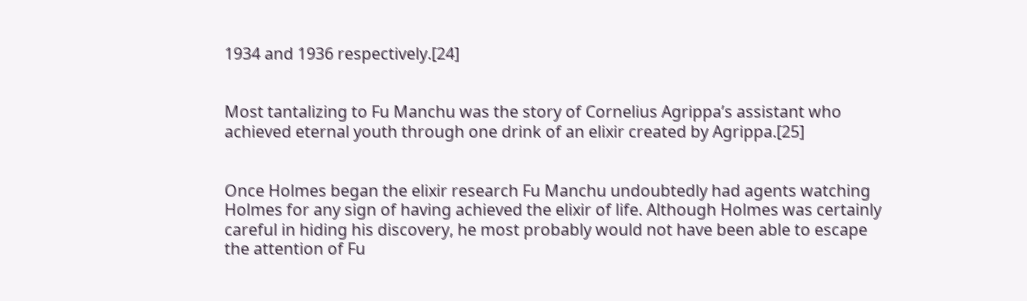1934 and 1936 respectively.[24]


Most tantalizing to Fu Manchu was the story of Cornelius Agrippa’s assistant who achieved eternal youth through one drink of an elixir created by Agrippa.[25]


Once Holmes began the elixir research Fu Manchu undoubtedly had agents watching Holmes for any sign of having achieved the elixir of life. Although Holmes was certainly careful in hiding his discovery, he most probably would not have been able to escape the attention of Fu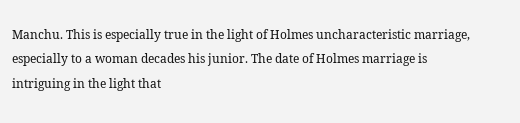Manchu. This is especially true in the light of Holmes uncharacteristic marriage, especially to a woman decades his junior. The date of Holmes marriage is intriguing in the light that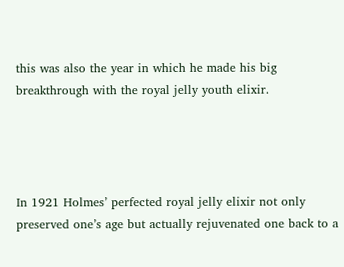this was also the year in which he made his big breakthrough with the royal jelly youth elixir.




In 1921 Holmes’ perfected royal jelly elixir not only preserved one’s age but actually rejuvenated one back to a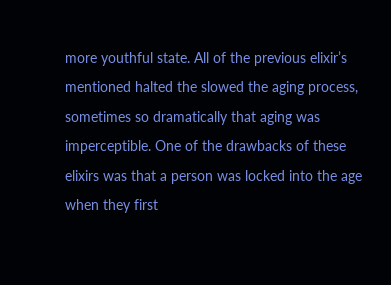more youthful state. All of the previous elixir’s mentioned halted the slowed the aging process, sometimes so dramatically that aging was imperceptible. One of the drawbacks of these elixirs was that a person was locked into the age when they first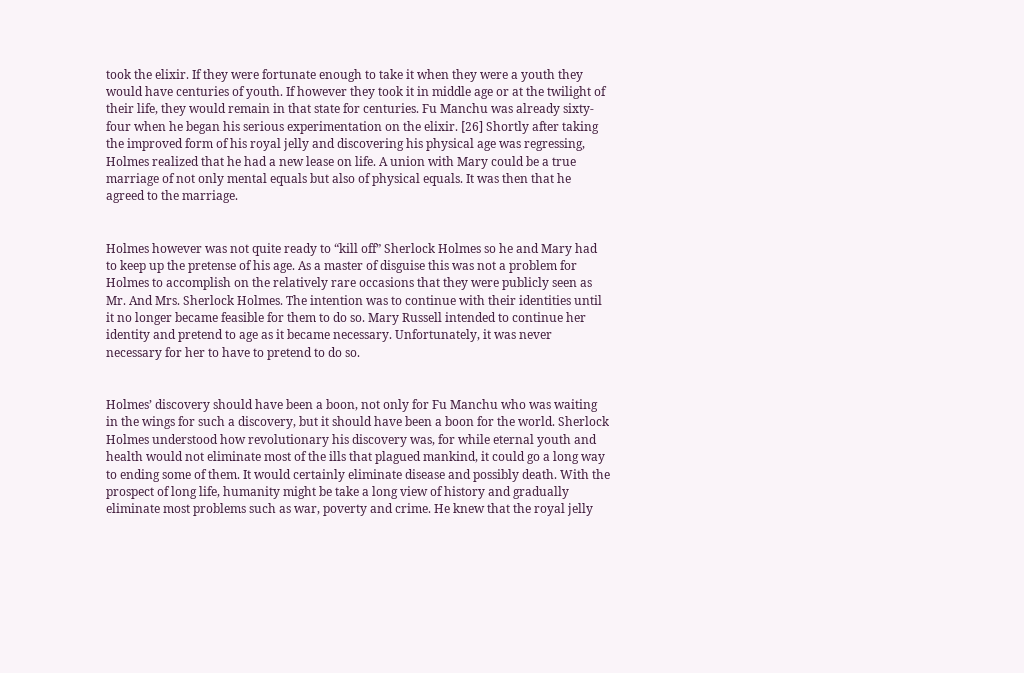took the elixir. If they were fortunate enough to take it when they were a youth they would have centuries of youth. If however they took it in middle age or at the twilight of their life, they would remain in that state for centuries. Fu Manchu was already sixty-four when he began his serious experimentation on the elixir. [26] Shortly after taking the improved form of his royal jelly and discovering his physical age was regressing, Holmes realized that he had a new lease on life. A union with Mary could be a true marriage of not only mental equals but also of physical equals. It was then that he agreed to the marriage.


Holmes however was not quite ready to “kill off” Sherlock Holmes so he and Mary had to keep up the pretense of his age. As a master of disguise this was not a problem for Holmes to accomplish on the relatively rare occasions that they were publicly seen as Mr. And Mrs. Sherlock Holmes. The intention was to continue with their identities until it no longer became feasible for them to do so. Mary Russell intended to continue her identity and pretend to age as it became necessary. Unfortunately, it was never necessary for her to have to pretend to do so.


Holmes’ discovery should have been a boon, not only for Fu Manchu who was waiting in the wings for such a discovery, but it should have been a boon for the world. Sherlock Holmes understood how revolutionary his discovery was, for while eternal youth and health would not eliminate most of the ills that plagued mankind, it could go a long way to ending some of them. It would certainly eliminate disease and possibly death. With the prospect of long life, humanity might be take a long view of history and gradually eliminate most problems such as war, poverty and crime. He knew that the royal jelly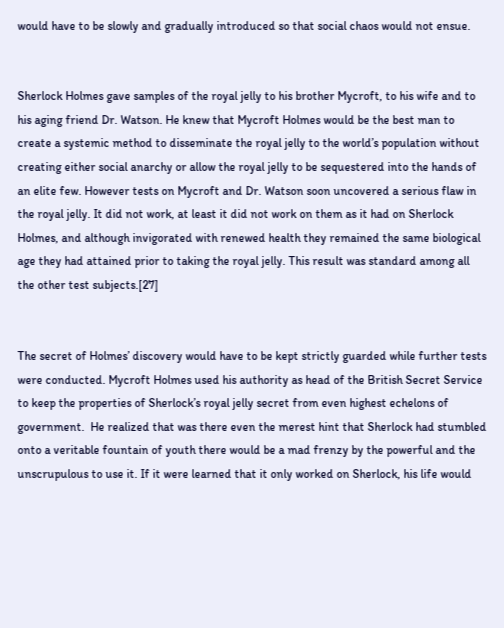would have to be slowly and gradually introduced so that social chaos would not ensue.


Sherlock Holmes gave samples of the royal jelly to his brother Mycroft, to his wife and to his aging friend Dr. Watson. He knew that Mycroft Holmes would be the best man to create a systemic method to disseminate the royal jelly to the world’s population without creating either social anarchy or allow the royal jelly to be sequestered into the hands of an elite few. However tests on Mycroft and Dr. Watson soon uncovered a serious flaw in the royal jelly. It did not work, at least it did not work on them as it had on Sherlock Holmes, and although invigorated with renewed health they remained the same biological age they had attained prior to taking the royal jelly. This result was standard among all the other test subjects.[27]


The secret of Holmes’ discovery would have to be kept strictly guarded while further tests were conducted. Mycroft Holmes used his authority as head of the British Secret Service to keep the properties of Sherlock’s royal jelly secret from even highest echelons of government.  He realized that was there even the merest hint that Sherlock had stumbled onto a veritable fountain of youth there would be a mad frenzy by the powerful and the unscrupulous to use it. If it were learned that it only worked on Sherlock, his life would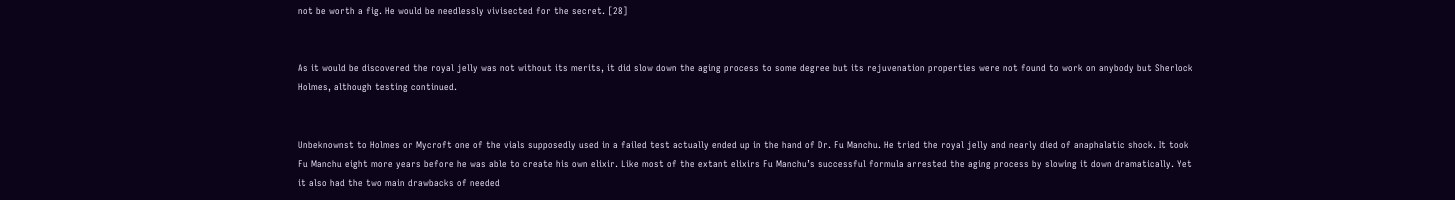not be worth a fig. He would be needlessly vivisected for the secret. [28]


As it would be discovered the royal jelly was not without its merits, it did slow down the aging process to some degree but its rejuvenation properties were not found to work on anybody but Sherlock Holmes, although testing continued.


Unbeknownst to Holmes or Mycroft one of the vials supposedly used in a failed test actually ended up in the hand of Dr. Fu Manchu. He tried the royal jelly and nearly died of anaphalatic shock. It took Fu Manchu eight more years before he was able to create his own elixir. Like most of the extant elixirs Fu Manchu’s successful formula arrested the aging process by slowing it down dramatically. Yet it also had the two main drawbacks of needed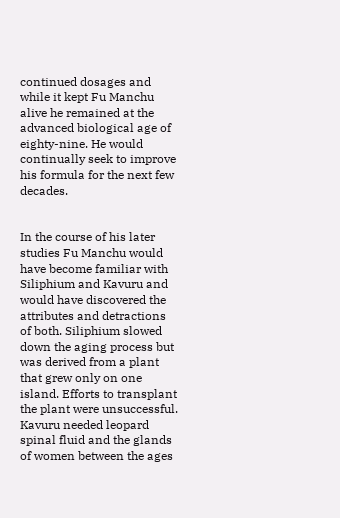continued dosages and while it kept Fu Manchu alive he remained at the advanced biological age of eighty-nine. He would continually seek to improve his formula for the next few decades.


In the course of his later studies Fu Manchu would have become familiar with Siliphium and Kavuru and would have discovered the attributes and detractions of both. Siliphium slowed down the aging process but was derived from a plant that grew only on one island. Efforts to transplant the plant were unsuccessful. Kavuru needed leopard spinal fluid and the glands of women between the ages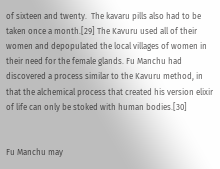of sixteen and twenty.  The kavaru pills also had to be taken once a month.[29] The Kavuru used all of their women and depopulated the local villages of women in their need for the female glands. Fu Manchu had discovered a process similar to the Kavuru method, in that the alchemical process that created his version elixir of life can only be stoked with human bodies.[30]


Fu Manchu may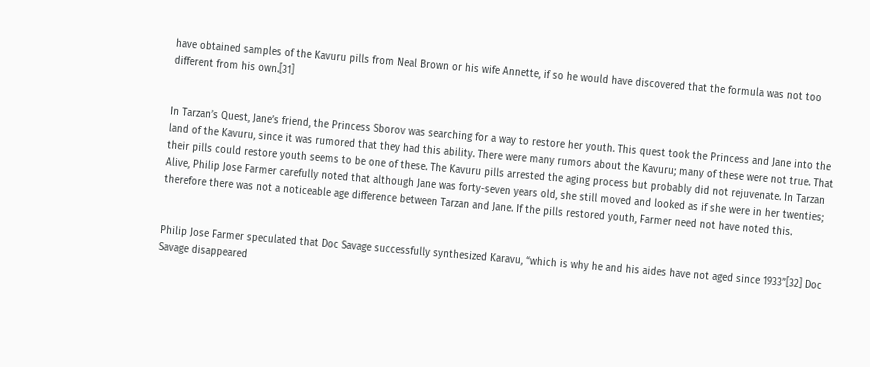have obtained samples of the Kavuru pills from Neal Brown or his wife Annette, if so he would have discovered that the formula was not too different from his own.[31]


In Tarzan’s Quest, Jane’s friend, the Princess Sborov was searching for a way to restore her youth. This quest took the Princess and Jane into the land of the Kavuru, since it was rumored that they had this ability. There were many rumors about the Kavuru; many of these were not true. That their pills could restore youth seems to be one of these. The Kavuru pills arrested the aging process but probably did not rejuvenate. In Tarzan Alive, Philip Jose Farmer carefully noted that although Jane was forty-seven years old, she still moved and looked as if she were in her twenties; therefore there was not a noticeable age difference between Tarzan and Jane. If the pills restored youth, Farmer need not have noted this.


Philip Jose Farmer speculated that Doc Savage successfully synthesized Karavu, “which is why he and his aides have not aged since 1933”[32] Doc Savage disappeared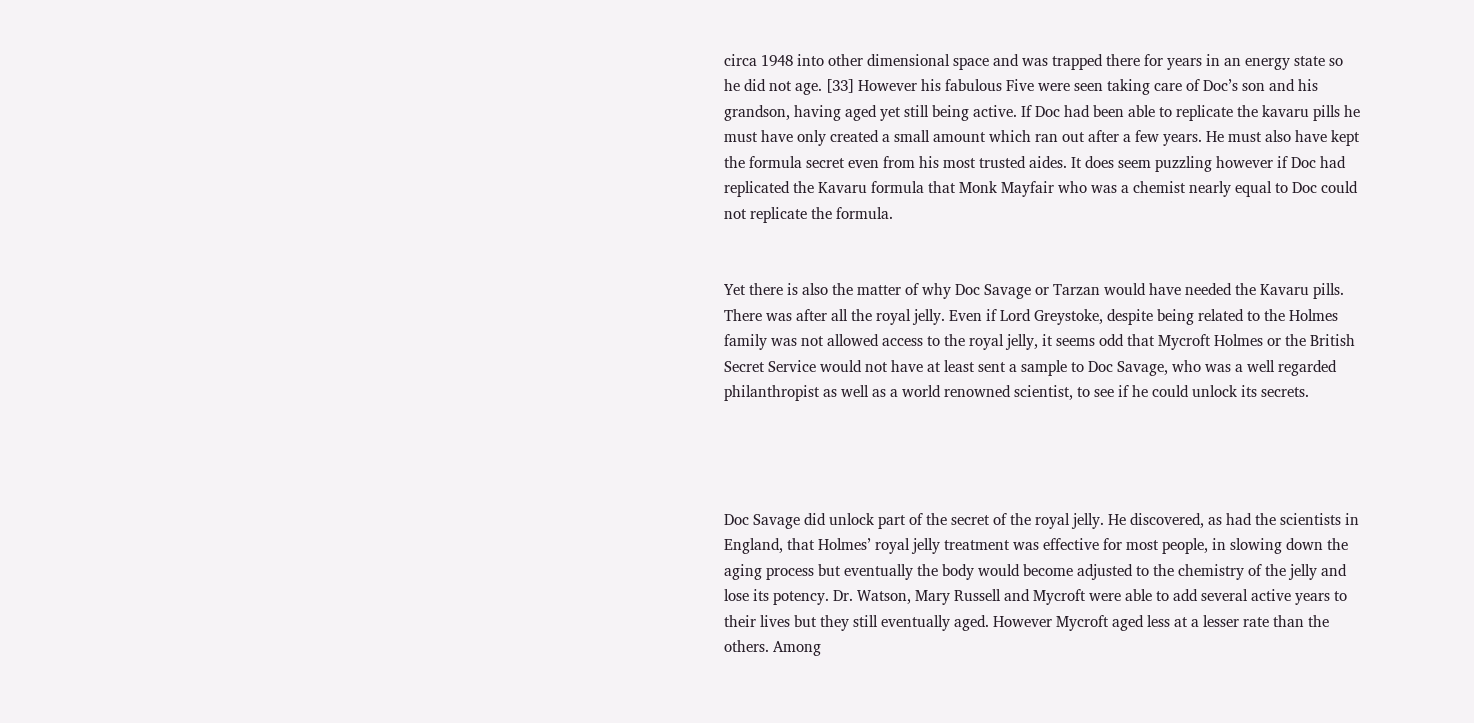circa 1948 into other dimensional space and was trapped there for years in an energy state so he did not age. [33] However his fabulous Five were seen taking care of Doc’s son and his grandson, having aged yet still being active. If Doc had been able to replicate the kavaru pills he must have only created a small amount which ran out after a few years. He must also have kept the formula secret even from his most trusted aides. It does seem puzzling however if Doc had replicated the Kavaru formula that Monk Mayfair who was a chemist nearly equal to Doc could not replicate the formula.


Yet there is also the matter of why Doc Savage or Tarzan would have needed the Kavaru pills. There was after all the royal jelly. Even if Lord Greystoke, despite being related to the Holmes family was not allowed access to the royal jelly, it seems odd that Mycroft Holmes or the British Secret Service would not have at least sent a sample to Doc Savage, who was a well regarded philanthropist as well as a world renowned scientist, to see if he could unlock its secrets.




Doc Savage did unlock part of the secret of the royal jelly. He discovered, as had the scientists in England, that Holmes’ royal jelly treatment was effective for most people, in slowing down the aging process but eventually the body would become adjusted to the chemistry of the jelly and lose its potency. Dr. Watson, Mary Russell and Mycroft were able to add several active years to their lives but they still eventually aged. However Mycroft aged less at a lesser rate than the others. Among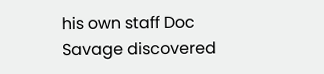his own staff Doc Savage discovered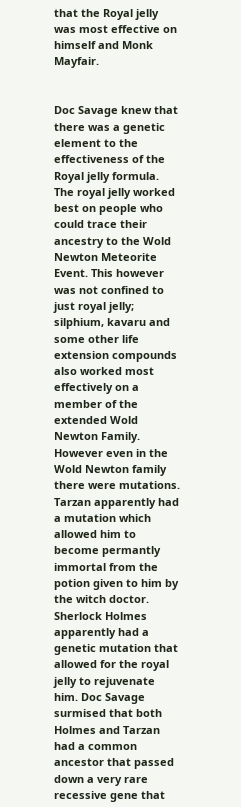that the Royal jelly was most effective on himself and Monk Mayfair.


Doc Savage knew that there was a genetic element to the effectiveness of the Royal jelly formula. The royal jelly worked best on people who could trace their ancestry to the Wold Newton Meteorite Event. This however was not confined to just royal jelly; silphium, kavaru and some other life extension compounds also worked most effectively on a member of the extended Wold Newton Family. However even in the Wold Newton family there were mutations. Tarzan apparently had a mutation which allowed him to become permantly immortal from the potion given to him by the witch doctor. Sherlock Holmes apparently had a genetic mutation that allowed for the royal jelly to rejuvenate him. Doc Savage surmised that both Holmes and Tarzan had a common ancestor that passed down a very rare recessive gene that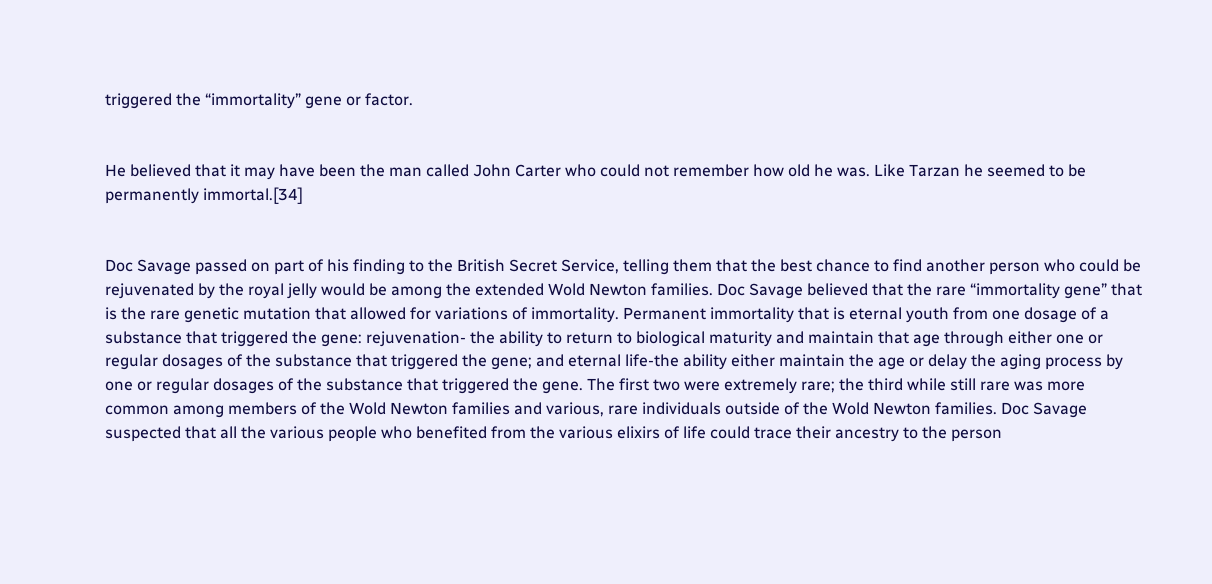triggered the “immortality” gene or factor.


He believed that it may have been the man called John Carter who could not remember how old he was. Like Tarzan he seemed to be permanently immortal.[34]


Doc Savage passed on part of his finding to the British Secret Service, telling them that the best chance to find another person who could be rejuvenated by the royal jelly would be among the extended Wold Newton families. Doc Savage believed that the rare “immortality gene” that is the rare genetic mutation that allowed for variations of immortality. Permanent immortality that is eternal youth from one dosage of a substance that triggered the gene: rejuvenation- the ability to return to biological maturity and maintain that age through either one or regular dosages of the substance that triggered the gene; and eternal life-the ability either maintain the age or delay the aging process by one or regular dosages of the substance that triggered the gene. The first two were extremely rare; the third while still rare was more common among members of the Wold Newton families and various, rare individuals outside of the Wold Newton families. Doc Savage suspected that all the various people who benefited from the various elixirs of life could trace their ancestry to the person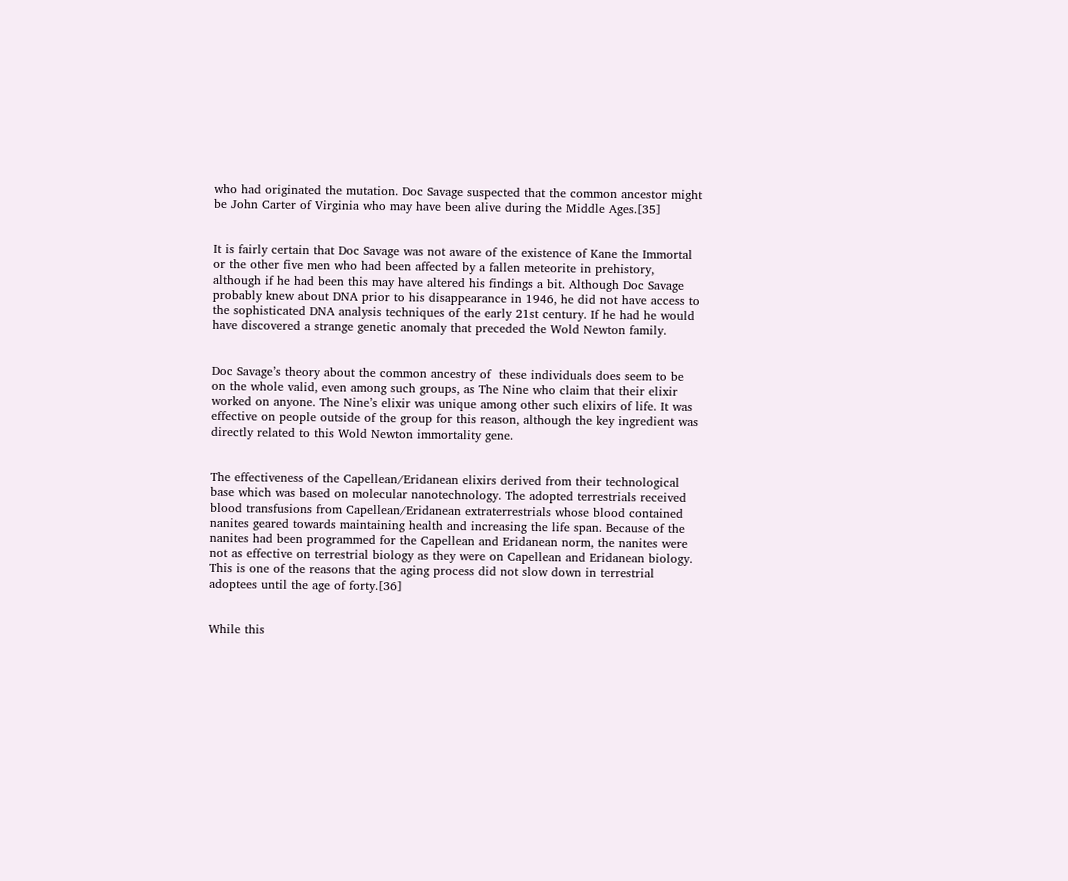who had originated the mutation. Doc Savage suspected that the common ancestor might be John Carter of Virginia who may have been alive during the Middle Ages.[35]


It is fairly certain that Doc Savage was not aware of the existence of Kane the Immortal or the other five men who had been affected by a fallen meteorite in prehistory, although if he had been this may have altered his findings a bit. Although Doc Savage probably knew about DNA prior to his disappearance in 1946, he did not have access to the sophisticated DNA analysis techniques of the early 21st century. If he had he would have discovered a strange genetic anomaly that preceded the Wold Newton family.


Doc Savage’s theory about the common ancestry of  these individuals does seem to be on the whole valid, even among such groups, as The Nine who claim that their elixir worked on anyone. The Nine’s elixir was unique among other such elixirs of life. It was effective on people outside of the group for this reason, although the key ingredient was directly related to this Wold Newton immortality gene.


The effectiveness of the Capellean/Eridanean elixirs derived from their technological base which was based on molecular nanotechnology. The adopted terrestrials received blood transfusions from Capellean/Eridanean extraterrestrials whose blood contained  nanites geared towards maintaining health and increasing the life span. Because of the nanites had been programmed for the Capellean and Eridanean norm, the nanites were not as effective on terrestrial biology as they were on Capellean and Eridanean biology. This is one of the reasons that the aging process did not slow down in terrestrial adoptees until the age of forty.[36]


While this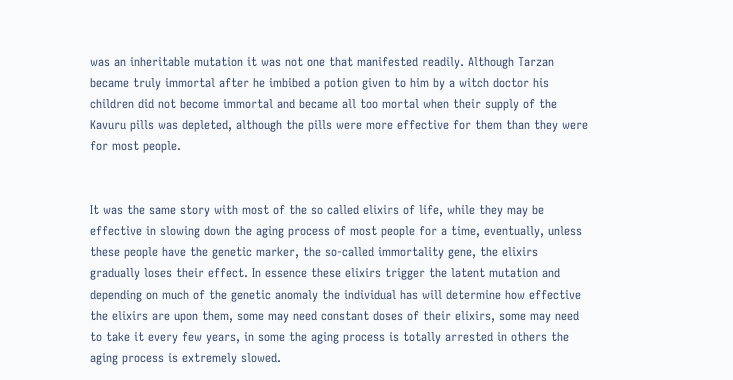was an inheritable mutation it was not one that manifested readily. Although Tarzan became truly immortal after he imbibed a potion given to him by a witch doctor his children did not become immortal and became all too mortal when their supply of the Kavuru pills was depleted, although the pills were more effective for them than they were for most people.


It was the same story with most of the so called elixirs of life, while they may be effective in slowing down the aging process of most people for a time, eventually, unless these people have the genetic marker, the so-called immortality gene, the elixirs gradually loses their effect. In essence these elixirs trigger the latent mutation and depending on much of the genetic anomaly the individual has will determine how effective the elixirs are upon them, some may need constant doses of their elixirs, some may need to take it every few years, in some the aging process is totally arrested in others the aging process is extremely slowed.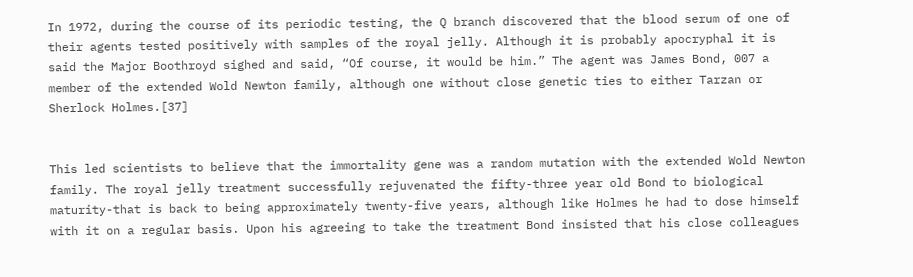In 1972, during the course of its periodic testing, the Q branch discovered that the blood serum of one of their agents tested positively with samples of the royal jelly. Although it is probably apocryphal it is said the Major Boothroyd sighed and said, “Of course, it would be him.” The agent was James Bond, 007 a member of the extended Wold Newton family, although one without close genetic ties to either Tarzan or Sherlock Holmes.[37]


This led scientists to believe that the immortality gene was a random mutation with the extended Wold Newton family. The royal jelly treatment successfully rejuvenated the fifty-three year old Bond to biological maturity-that is back to being approximately twenty-five years, although like Holmes he had to dose himself with it on a regular basis. Upon his agreeing to take the treatment Bond insisted that his close colleagues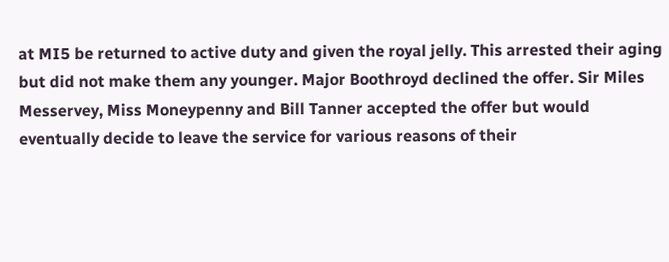at MI5 be returned to active duty and given the royal jelly. This arrested their aging but did not make them any younger. Major Boothroyd declined the offer. Sir Miles Messervey, Miss Moneypenny and Bill Tanner accepted the offer but would eventually decide to leave the service for various reasons of their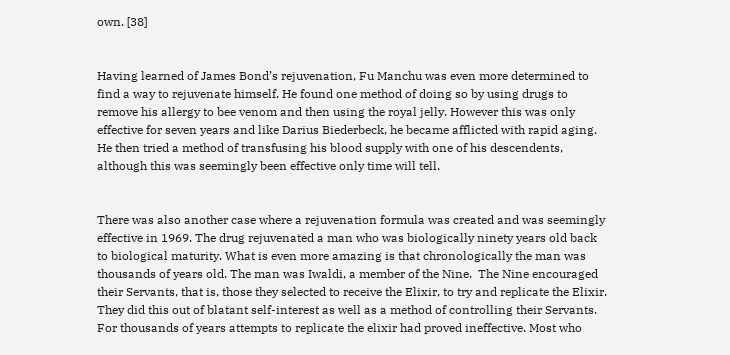own. [38]


Having learned of James Bond’s rejuvenation, Fu Manchu was even more determined to find a way to rejuvenate himself. He found one method of doing so by using drugs to remove his allergy to bee venom and then using the royal jelly. However this was only effective for seven years and like Darius Biederbeck, he became afflicted with rapid aging. He then tried a method of transfusing his blood supply with one of his descendents, although this was seemingly been effective only time will tell.


There was also another case where a rejuvenation formula was created and was seemingly effective in 1969. The drug rejuvenated a man who was biologically ninety years old back to biological maturity. What is even more amazing is that chronologically the man was thousands of years old. The man was Iwaldi, a member of the Nine.  The Nine encouraged their Servants, that is, those they selected to receive the Elixir, to try and replicate the Elixir. They did this out of blatant self-interest as well as a method of controlling their Servants. For thousands of years attempts to replicate the elixir had proved ineffective. Most who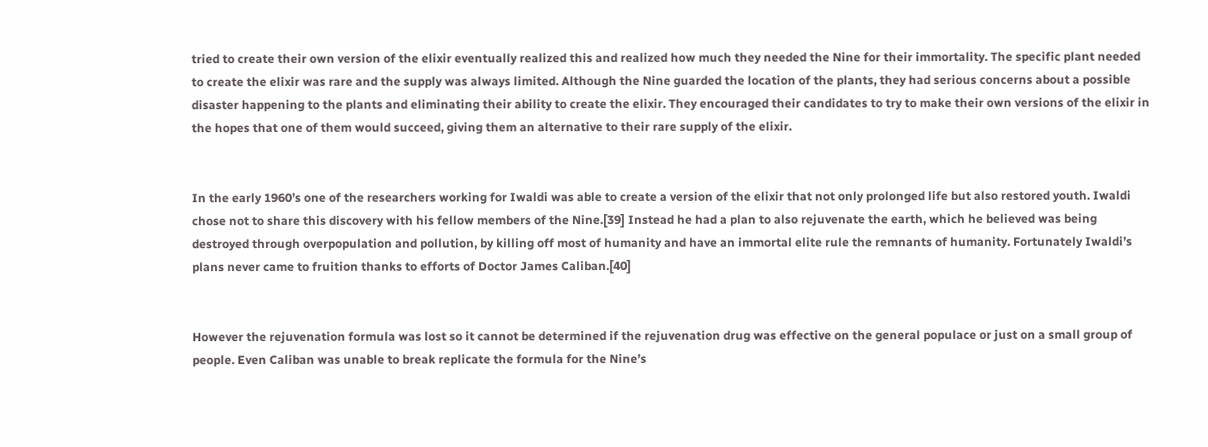tried to create their own version of the elixir eventually realized this and realized how much they needed the Nine for their immortality. The specific plant needed to create the elixir was rare and the supply was always limited. Although the Nine guarded the location of the plants, they had serious concerns about a possible disaster happening to the plants and eliminating their ability to create the elixir. They encouraged their candidates to try to make their own versions of the elixir in the hopes that one of them would succeed, giving them an alternative to their rare supply of the elixir.


In the early 1960’s one of the researchers working for Iwaldi was able to create a version of the elixir that not only prolonged life but also restored youth. Iwaldi chose not to share this discovery with his fellow members of the Nine.[39] Instead he had a plan to also rejuvenate the earth, which he believed was being destroyed through overpopulation and pollution, by killing off most of humanity and have an immortal elite rule the remnants of humanity. Fortunately Iwaldi’s plans never came to fruition thanks to efforts of Doctor James Caliban.[40]


However the rejuvenation formula was lost so it cannot be determined if the rejuvenation drug was effective on the general populace or just on a small group of people. Even Caliban was unable to break replicate the formula for the Nine’s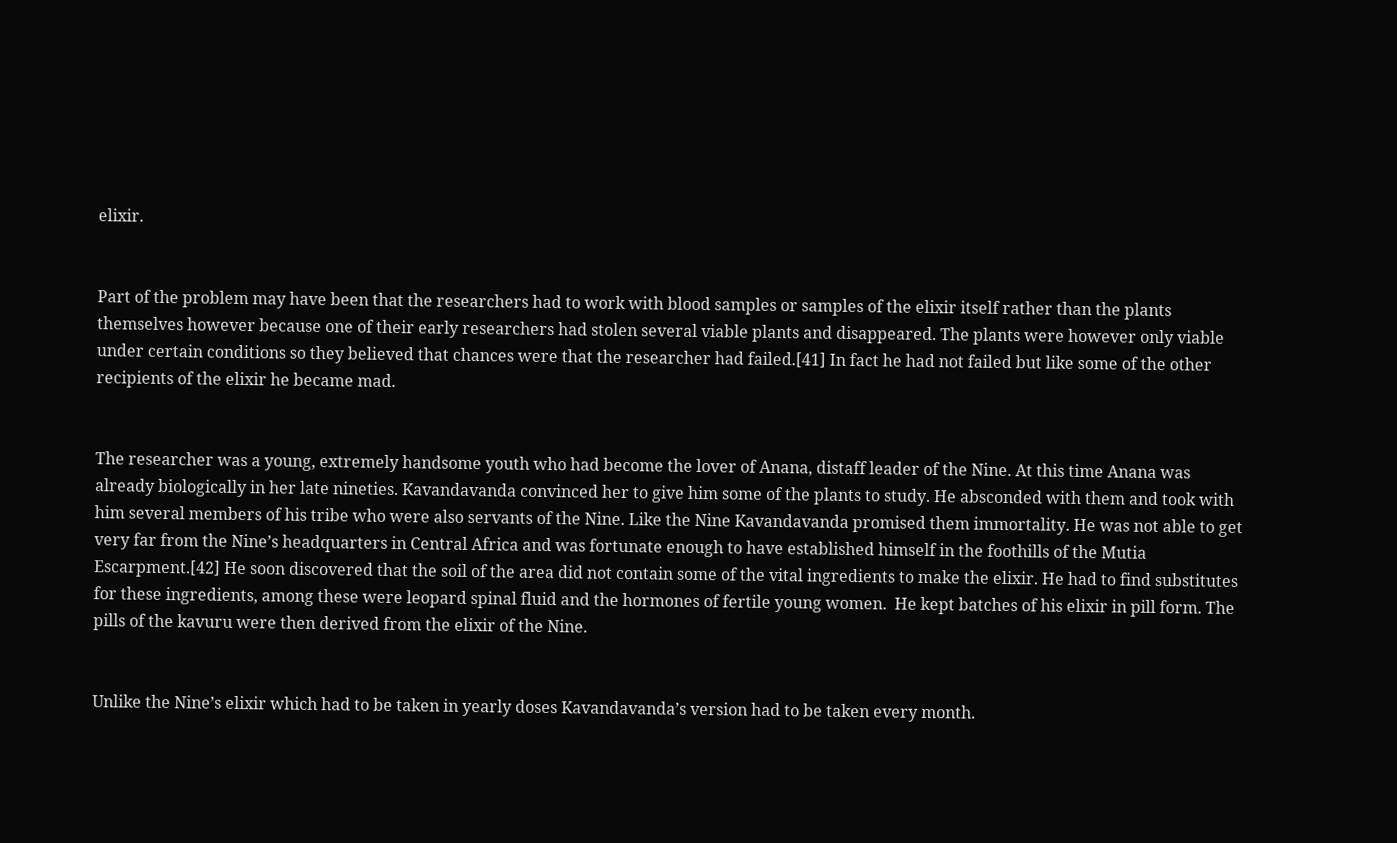elixir.


Part of the problem may have been that the researchers had to work with blood samples or samples of the elixir itself rather than the plants themselves however because one of their early researchers had stolen several viable plants and disappeared. The plants were however only viable under certain conditions so they believed that chances were that the researcher had failed.[41] In fact he had not failed but like some of the other recipients of the elixir he became mad.


The researcher was a young, extremely handsome youth who had become the lover of Anana, distaff leader of the Nine. At this time Anana was already biologically in her late nineties. Kavandavanda convinced her to give him some of the plants to study. He absconded with them and took with him several members of his tribe who were also servants of the Nine. Like the Nine Kavandavanda promised them immortality. He was not able to get very far from the Nine’s headquarters in Central Africa and was fortunate enough to have established himself in the foothills of the Mutia Escarpment.[42] He soon discovered that the soil of the area did not contain some of the vital ingredients to make the elixir. He had to find substitutes for these ingredients, among these were leopard spinal fluid and the hormones of fertile young women.  He kept batches of his elixir in pill form. The pills of the kavuru were then derived from the elixir of the Nine.


Unlike the Nine’s elixir which had to be taken in yearly doses Kavandavanda’s version had to be taken every month.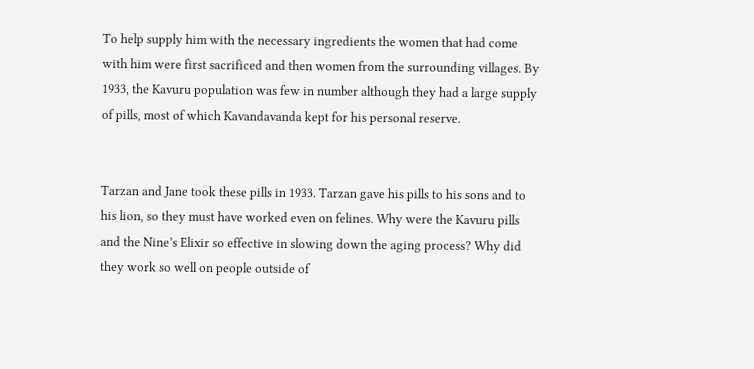To help supply him with the necessary ingredients the women that had come with him were first sacrificed and then women from the surrounding villages. By 1933, the Kavuru population was few in number although they had a large supply of pills, most of which Kavandavanda kept for his personal reserve.


Tarzan and Jane took these pills in 1933. Tarzan gave his pills to his sons and to his lion, so they must have worked even on felines. Why were the Kavuru pills and the Nine’s Elixir so effective in slowing down the aging process? Why did they work so well on people outside of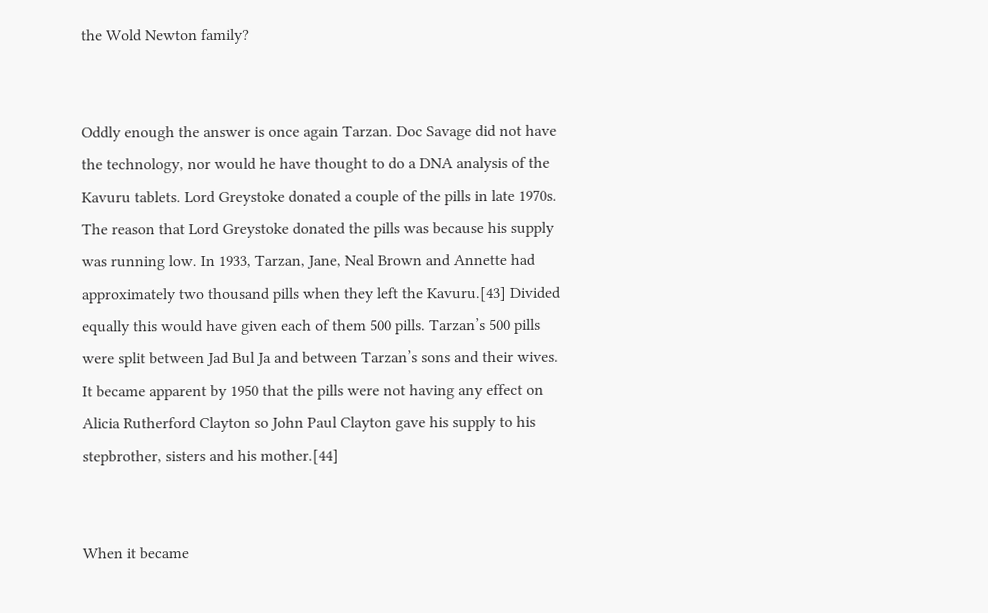the Wold Newton family?


Oddly enough the answer is once again Tarzan. Doc Savage did not have the technology, nor would he have thought to do a DNA analysis of the Kavuru tablets. Lord Greystoke donated a couple of the pills in late 1970s. The reason that Lord Greystoke donated the pills was because his supply was running low. In 1933, Tarzan, Jane, Neal Brown and Annette had approximately two thousand pills when they left the Kavuru.[43] Divided equally this would have given each of them 500 pills. Tarzan’s 500 pills were split between Jad Bul Ja and between Tarzan’s sons and their wives. It became apparent by 1950 that the pills were not having any effect on Alicia Rutherford Clayton so John Paul Clayton gave his supply to his stepbrother, sisters and his mother.[44]


When it became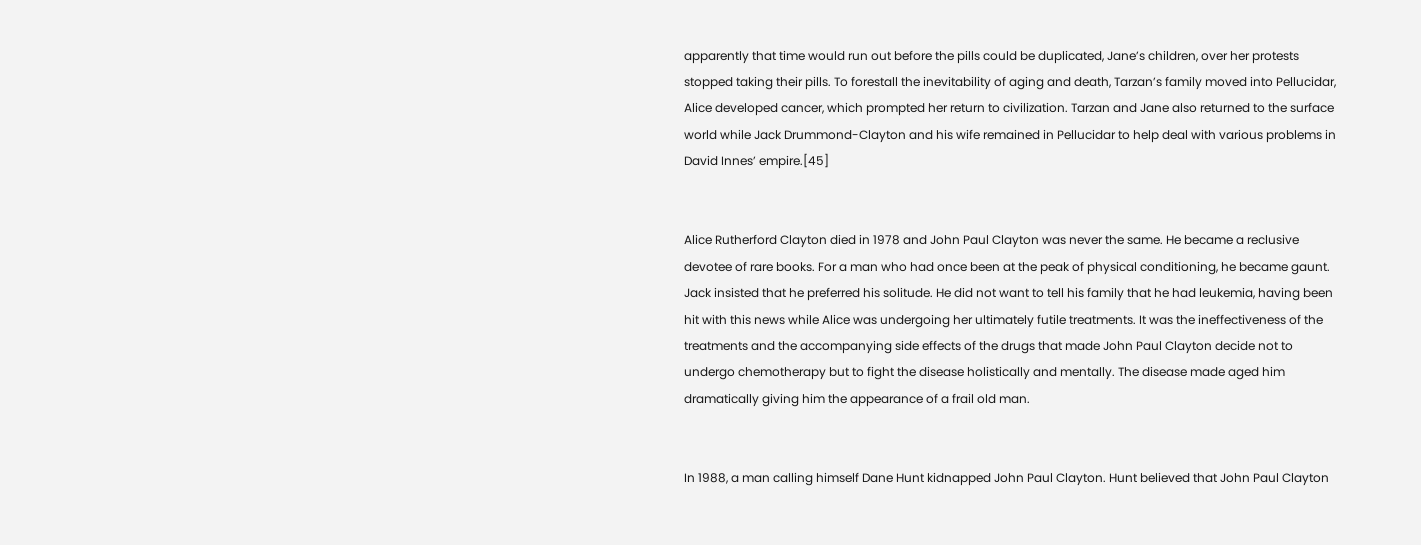apparently that time would run out before the pills could be duplicated, Jane’s children, over her protests stopped taking their pills. To forestall the inevitability of aging and death, Tarzan’s family moved into Pellucidar, Alice developed cancer, which prompted her return to civilization. Tarzan and Jane also returned to the surface world while Jack Drummond-Clayton and his wife remained in Pellucidar to help deal with various problems in David Innes’ empire.[45]


Alice Rutherford Clayton died in 1978 and John Paul Clayton was never the same. He became a reclusive devotee of rare books. For a man who had once been at the peak of physical conditioning, he became gaunt. Jack insisted that he preferred his solitude. He did not want to tell his family that he had leukemia, having been hit with this news while Alice was undergoing her ultimately futile treatments. It was the ineffectiveness of the treatments and the accompanying side effects of the drugs that made John Paul Clayton decide not to undergo chemotherapy but to fight the disease holistically and mentally. The disease made aged him dramatically giving him the appearance of a frail old man.


In 1988, a man calling himself Dane Hunt kidnapped John Paul Clayton. Hunt believed that John Paul Clayton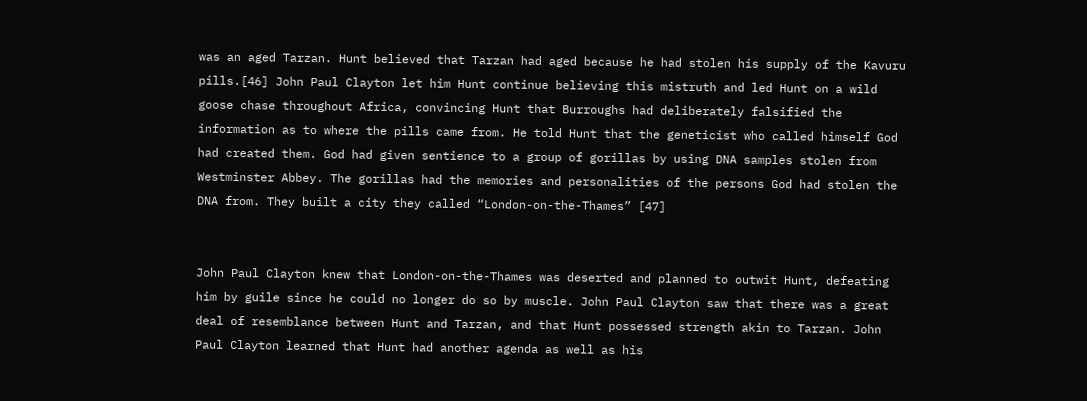was an aged Tarzan. Hunt believed that Tarzan had aged because he had stolen his supply of the Kavuru pills.[46] John Paul Clayton let him Hunt continue believing this mistruth and led Hunt on a wild goose chase throughout Africa, convincing Hunt that Burroughs had deliberately falsified the information as to where the pills came from. He told Hunt that the geneticist who called himself God had created them. God had given sentience to a group of gorillas by using DNA samples stolen from Westminster Abbey. The gorillas had the memories and personalities of the persons God had stolen the DNA from. They built a city they called “London-on-the-Thames” [47]


John Paul Clayton knew that London-on-the-Thames was deserted and planned to outwit Hunt, defeating him by guile since he could no longer do so by muscle. John Paul Clayton saw that there was a great deal of resemblance between Hunt and Tarzan, and that Hunt possessed strength akin to Tarzan. John Paul Clayton learned that Hunt had another agenda as well as his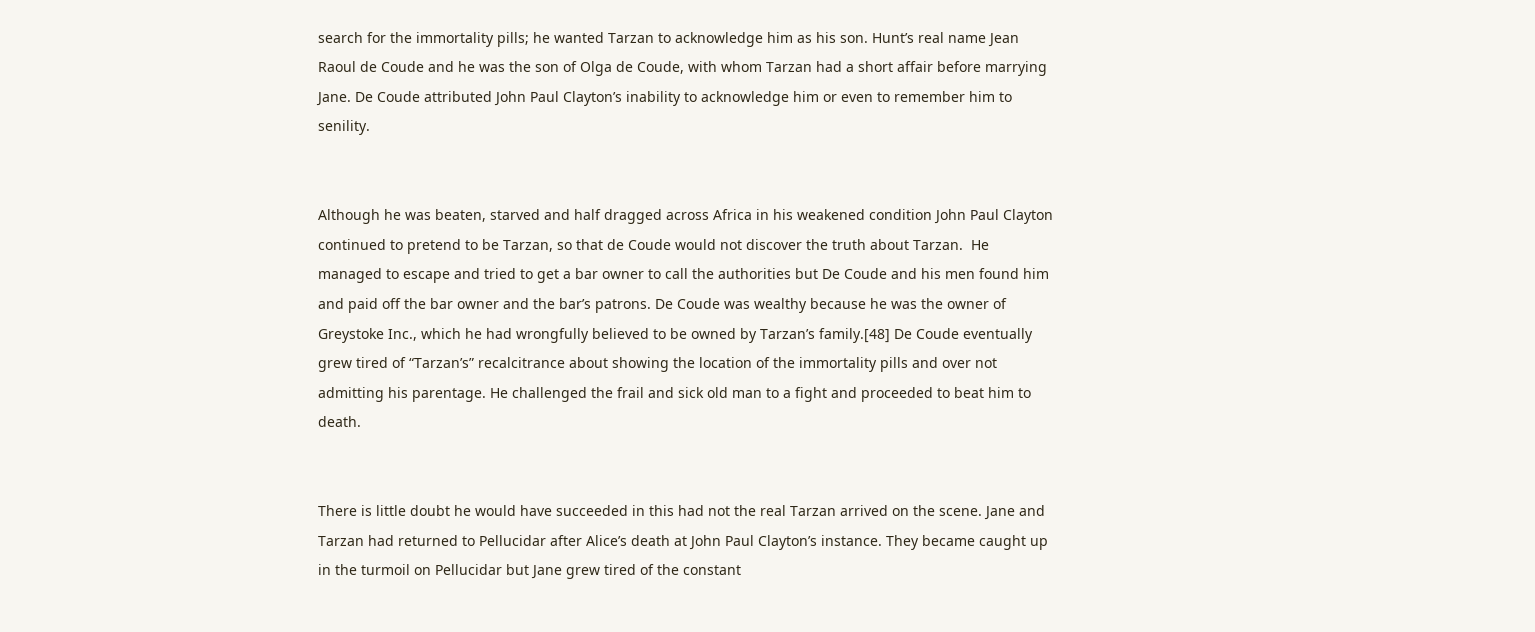search for the immortality pills; he wanted Tarzan to acknowledge him as his son. Hunt’s real name Jean Raoul de Coude and he was the son of Olga de Coude, with whom Tarzan had a short affair before marrying Jane. De Coude attributed John Paul Clayton’s inability to acknowledge him or even to remember him to senility.


Although he was beaten, starved and half dragged across Africa in his weakened condition John Paul Clayton continued to pretend to be Tarzan, so that de Coude would not discover the truth about Tarzan.  He managed to escape and tried to get a bar owner to call the authorities but De Coude and his men found him and paid off the bar owner and the bar’s patrons. De Coude was wealthy because he was the owner of Greystoke Inc., which he had wrongfully believed to be owned by Tarzan’s family.[48] De Coude eventually grew tired of “Tarzan’s” recalcitrance about showing the location of the immortality pills and over not admitting his parentage. He challenged the frail and sick old man to a fight and proceeded to beat him to death.


There is little doubt he would have succeeded in this had not the real Tarzan arrived on the scene. Jane and Tarzan had returned to Pellucidar after Alice’s death at John Paul Clayton’s instance. They became caught up in the turmoil on Pellucidar but Jane grew tired of the constant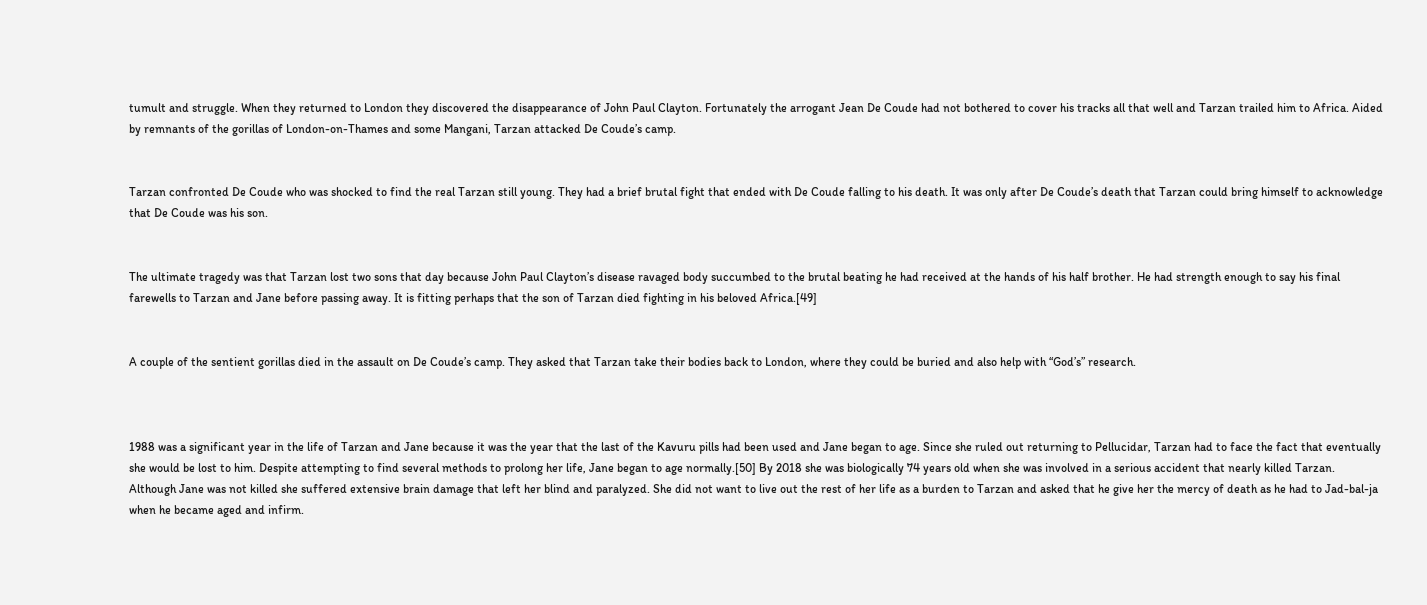tumult and struggle. When they returned to London they discovered the disappearance of John Paul Clayton. Fortunately the arrogant Jean De Coude had not bothered to cover his tracks all that well and Tarzan trailed him to Africa. Aided by remnants of the gorillas of London-on-Thames and some Mangani, Tarzan attacked De Coude’s camp.


Tarzan confronted De Coude who was shocked to find the real Tarzan still young. They had a brief brutal fight that ended with De Coude falling to his death. It was only after De Coude’s death that Tarzan could bring himself to acknowledge that De Coude was his son.


The ultimate tragedy was that Tarzan lost two sons that day because John Paul Clayton’s disease ravaged body succumbed to the brutal beating he had received at the hands of his half brother. He had strength enough to say his final farewells to Tarzan and Jane before passing away. It is fitting perhaps that the son of Tarzan died fighting in his beloved Africa.[49]


A couple of the sentient gorillas died in the assault on De Coude’s camp. They asked that Tarzan take their bodies back to London, where they could be buried and also help with “God’s” research.



1988 was a significant year in the life of Tarzan and Jane because it was the year that the last of the Kavuru pills had been used and Jane began to age. Since she ruled out returning to Pellucidar, Tarzan had to face the fact that eventually she would be lost to him. Despite attempting to find several methods to prolong her life, Jane began to age normally.[50] By 2018 she was biologically 74 years old when she was involved in a serious accident that nearly killed Tarzan. Although Jane was not killed she suffered extensive brain damage that left her blind and paralyzed. She did not want to live out the rest of her life as a burden to Tarzan and asked that he give her the mercy of death as he had to Jad-bal-ja when he became aged and infirm.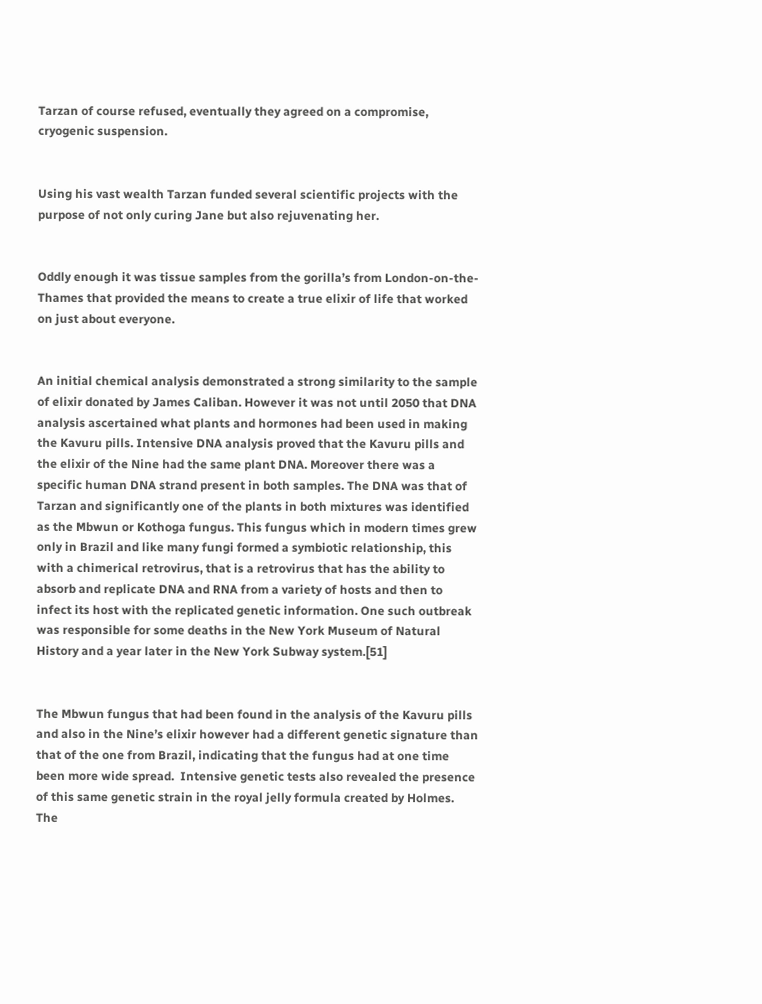Tarzan of course refused, eventually they agreed on a compromise, cryogenic suspension.


Using his vast wealth Tarzan funded several scientific projects with the purpose of not only curing Jane but also rejuvenating her.


Oddly enough it was tissue samples from the gorilla’s from London-on-the-Thames that provided the means to create a true elixir of life that worked on just about everyone.


An initial chemical analysis demonstrated a strong similarity to the sample of elixir donated by James Caliban. However it was not until 2050 that DNA analysis ascertained what plants and hormones had been used in making the Kavuru pills. Intensive DNA analysis proved that the Kavuru pills and the elixir of the Nine had the same plant DNA. Moreover there was a specific human DNA strand present in both samples. The DNA was that of Tarzan and significantly one of the plants in both mixtures was identified as the Mbwun or Kothoga fungus. This fungus which in modern times grew only in Brazil and like many fungi formed a symbiotic relationship, this with a chimerical retrovirus, that is a retrovirus that has the ability to absorb and replicate DNA and RNA from a variety of hosts and then to infect its host with the replicated genetic information. One such outbreak was responsible for some deaths in the New York Museum of Natural History and a year later in the New York Subway system.[51]


The Mbwun fungus that had been found in the analysis of the Kavuru pills and also in the Nine’s elixir however had a different genetic signature than that of the one from Brazil, indicating that the fungus had at one time been more wide spread.  Intensive genetic tests also revealed the presence of this same genetic strain in the royal jelly formula created by Holmes. The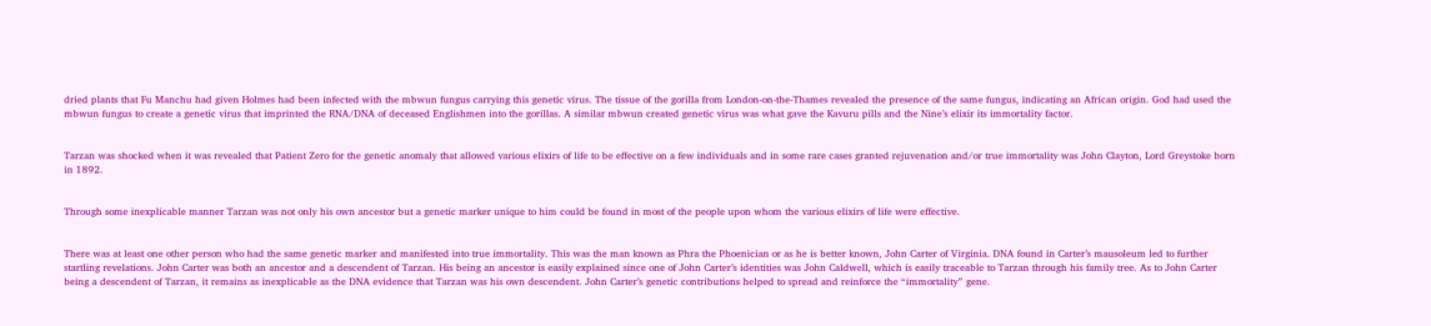dried plants that Fu Manchu had given Holmes had been infected with the mbwun fungus carrying this genetic virus. The tissue of the gorilla from London-on-the-Thames revealed the presence of the same fungus, indicating an African origin. God had used the mbwun fungus to create a genetic virus that imprinted the RNA/DNA of deceased Englishmen into the gorillas. A similar mbwun created genetic virus was what gave the Kavuru pills and the Nine’s elixir its immortality factor.


Tarzan was shocked when it was revealed that Patient Zero for the genetic anomaly that allowed various elixirs of life to be effective on a few individuals and in some rare cases granted rejuvenation and/or true immortality was John Clayton, Lord Greystoke born in 1892.


Through some inexplicable manner Tarzan was not only his own ancestor but a genetic marker unique to him could be found in most of the people upon whom the various elixirs of life were effective.


There was at least one other person who had the same genetic marker and manifested into true immortality. This was the man known as Phra the Phoenician or as he is better known, John Carter of Virginia. DNA found in Carter’s mausoleum led to further startling revelations. John Carter was both an ancestor and a descendent of Tarzan. His being an ancestor is easily explained since one of John Carter’s identities was John Caldwell, which is easily traceable to Tarzan through his family tree. As to John Carter being a descendent of Tarzan, it remains as inexplicable as the DNA evidence that Tarzan was his own descendent. John Carter’s genetic contributions helped to spread and reinforce the “immortality” gene.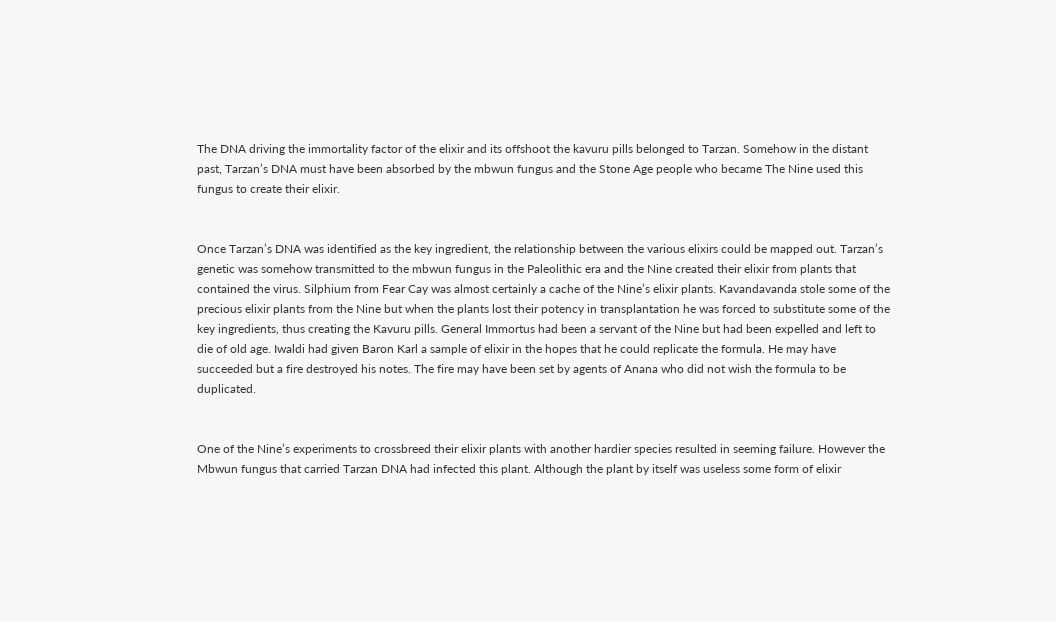The DNA driving the immortality factor of the elixir and its offshoot the kavuru pills belonged to Tarzan. Somehow in the distant past, Tarzan’s DNA must have been absorbed by the mbwun fungus and the Stone Age people who became The Nine used this fungus to create their elixir.


Once Tarzan’s DNA was identified as the key ingredient, the relationship between the various elixirs could be mapped out. Tarzan’s genetic was somehow transmitted to the mbwun fungus in the Paleolithic era and the Nine created their elixir from plants that contained the virus. Silphium from Fear Cay was almost certainly a cache of the Nine’s elixir plants. Kavandavanda stole some of the precious elixir plants from the Nine but when the plants lost their potency in transplantation he was forced to substitute some of the key ingredients, thus creating the Kavuru pills. General Immortus had been a servant of the Nine but had been expelled and left to die of old age. Iwaldi had given Baron Karl a sample of elixir in the hopes that he could replicate the formula. He may have succeeded but a fire destroyed his notes. The fire may have been set by agents of Anana who did not wish the formula to be duplicated.


One of the Nine’s experiments to crossbreed their elixir plants with another hardier species resulted in seeming failure. However the Mbwun fungus that carried Tarzan DNA had infected this plant. Although the plant by itself was useless some form of elixir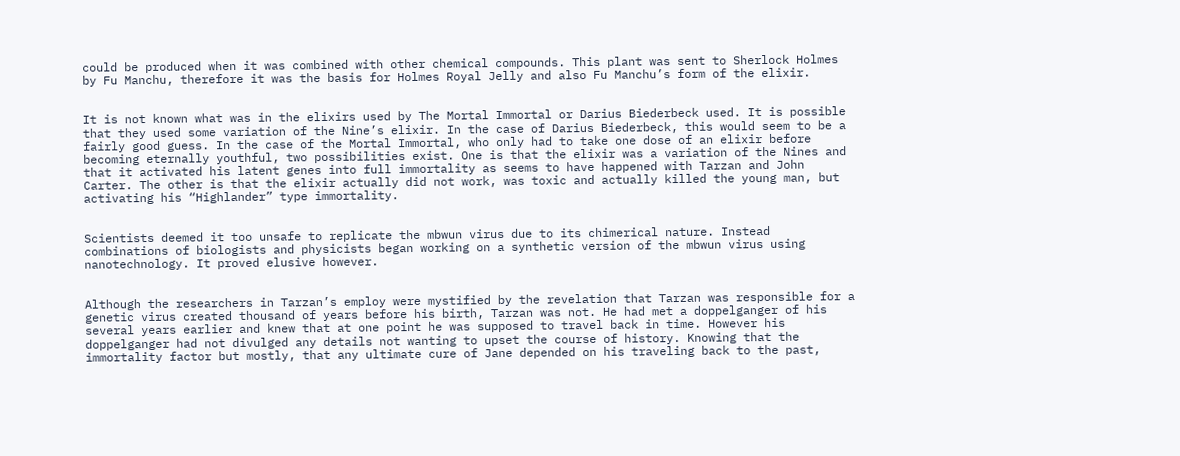could be produced when it was combined with other chemical compounds. This plant was sent to Sherlock Holmes by Fu Manchu, therefore it was the basis for Holmes Royal Jelly and also Fu Manchu’s form of the elixir.


It is not known what was in the elixirs used by The Mortal Immortal or Darius Biederbeck used. It is possible that they used some variation of the Nine’s elixir. In the case of Darius Biederbeck, this would seem to be a fairly good guess. In the case of the Mortal Immortal, who only had to take one dose of an elixir before becoming eternally youthful, two possibilities exist. One is that the elixir was a variation of the Nines and that it activated his latent genes into full immortality as seems to have happened with Tarzan and John Carter. The other is that the elixir actually did not work, was toxic and actually killed the young man, but activating his “Highlander” type immortality.


Scientists deemed it too unsafe to replicate the mbwun virus due to its chimerical nature. Instead combinations of biologists and physicists began working on a synthetic version of the mbwun virus using nanotechnology. It proved elusive however.


Although the researchers in Tarzan’s employ were mystified by the revelation that Tarzan was responsible for a genetic virus created thousand of years before his birth, Tarzan was not. He had met a doppelganger of his several years earlier and knew that at one point he was supposed to travel back in time. However his doppelganger had not divulged any details not wanting to upset the course of history. Knowing that the immortality factor but mostly, that any ultimate cure of Jane depended on his traveling back to the past,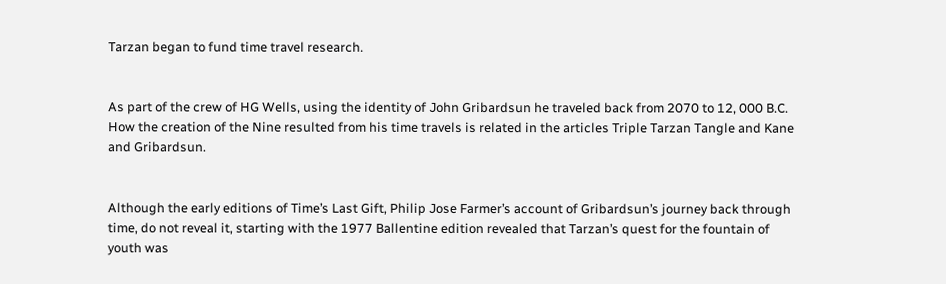Tarzan began to fund time travel research.


As part of the crew of HG Wells, using the identity of John Gribardsun he traveled back from 2070 to 12, 000 B.C. How the creation of the Nine resulted from his time travels is related in the articles Triple Tarzan Tangle and Kane and Gribardsun.


Although the early editions of Time’s Last Gift, Philip Jose Farmer’s account of Gribardsun’s journey back through time, do not reveal it, starting with the 1977 Ballentine edition revealed that Tarzan’s quest for the fountain of youth was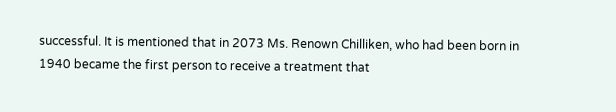successful. It is mentioned that in 2073 Ms. Renown Chilliken, who had been born in 1940 became the first person to receive a treatment that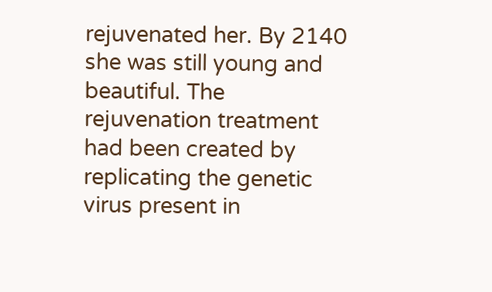rejuvenated her. By 2140 she was still young and beautiful. The rejuvenation treatment had been created by replicating the genetic virus present in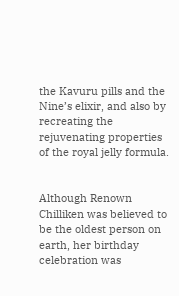the Kavuru pills and the Nine’s elixir, and also by recreating the rejuvenating properties of the royal jelly formula.


Although Renown Chilliken was believed to be the oldest person on earth, her birthday celebration was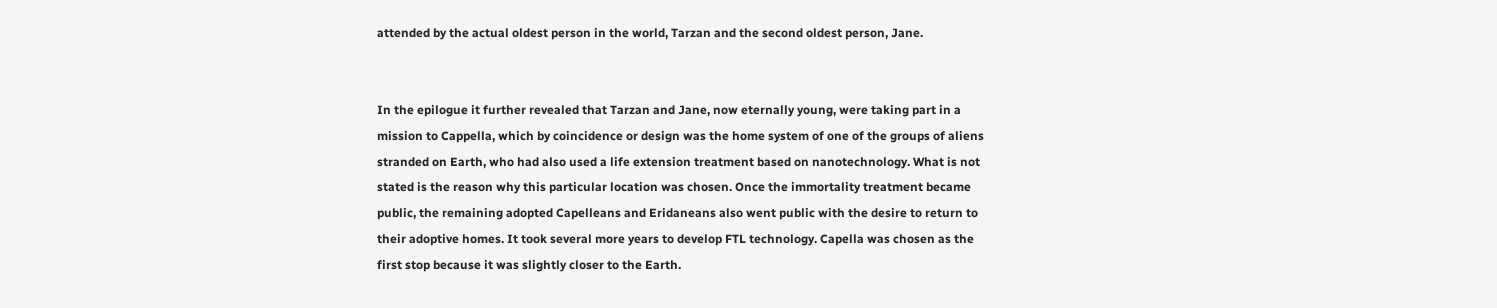attended by the actual oldest person in the world, Tarzan and the second oldest person, Jane.


In the epilogue it further revealed that Tarzan and Jane, now eternally young, were taking part in a mission to Cappella, which by coincidence or design was the home system of one of the groups of aliens stranded on Earth, who had also used a life extension treatment based on nanotechnology. What is not stated is the reason why this particular location was chosen. Once the immortality treatment became public, the remaining adopted Capelleans and Eridaneans also went public with the desire to return to their adoptive homes. It took several more years to develop FTL technology. Capella was chosen as the first stop because it was slightly closer to the Earth.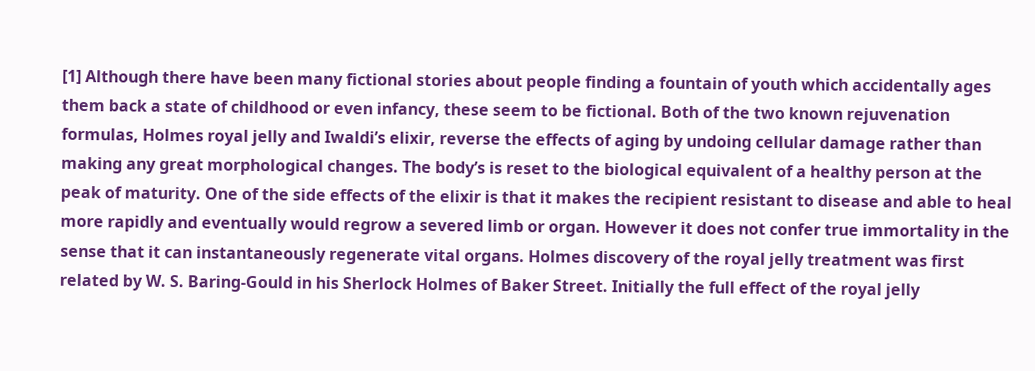[1] Although there have been many fictional stories about people finding a fountain of youth which accidentally ages them back a state of childhood or even infancy, these seem to be fictional. Both of the two known rejuvenation formulas, Holmes royal jelly and Iwaldi’s elixir, reverse the effects of aging by undoing cellular damage rather than making any great morphological changes. The body’s is reset to the biological equivalent of a healthy person at the peak of maturity. One of the side effects of the elixir is that it makes the recipient resistant to disease and able to heal more rapidly and eventually would regrow a severed limb or organ. However it does not confer true immortality in the sense that it can instantaneously regenerate vital organs. Holmes discovery of the royal jelly treatment was first related by W. S. Baring-Gould in his Sherlock Holmes of Baker Street. Initially the full effect of the royal jelly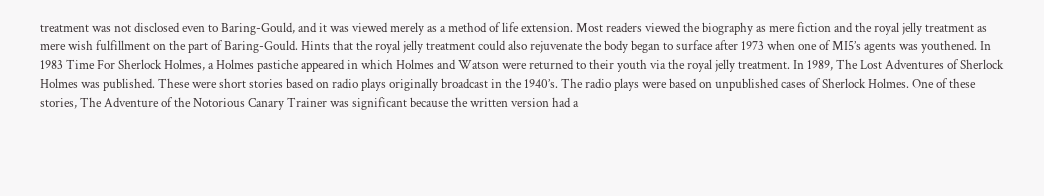treatment was not disclosed even to Baring-Gould, and it was viewed merely as a method of life extension. Most readers viewed the biography as mere fiction and the royal jelly treatment as mere wish fulfillment on the part of Baring-Gould. Hints that the royal jelly treatment could also rejuvenate the body began to surface after 1973 when one of MI5’s agents was youthened. In 1983 Time For Sherlock Holmes, a Holmes pastiche appeared in which Holmes and Watson were returned to their youth via the royal jelly treatment. In 1989, The Lost Adventures of Sherlock Holmes was published. These were short stories based on radio plays originally broadcast in the 1940’s. The radio plays were based on unpublished cases of Sherlock Holmes. One of these stories, The Adventure of the Notorious Canary Trainer was significant because the written version had a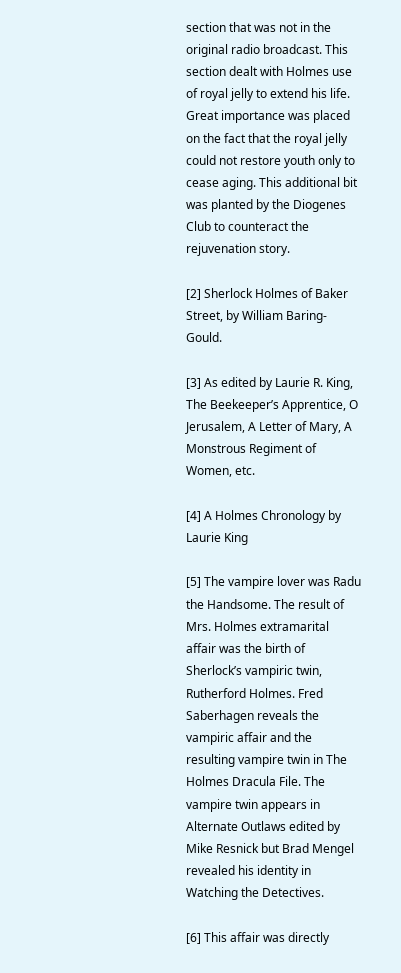section that was not in the original radio broadcast. This section dealt with Holmes use of royal jelly to extend his life. Great importance was placed on the fact that the royal jelly could not restore youth only to cease aging. This additional bit was planted by the Diogenes Club to counteract the rejuvenation story.

[2] Sherlock Holmes of Baker Street, by William Baring-Gould.

[3] As edited by Laurie R. King, The Beekeeper’s Apprentice, O Jerusalem, A Letter of Mary, A Monstrous Regiment of Women, etc.

[4] A Holmes Chronology by Laurie King

[5] The vampire lover was Radu the Handsome. The result of Mrs. Holmes extramarital affair was the birth of Sherlock’s vampiric twin, Rutherford Holmes. Fred Saberhagen reveals the vampiric affair and the resulting vampire twin in The Holmes Dracula File. The vampire twin appears in Alternate Outlaws edited by Mike Resnick but Brad Mengel revealed his identity in Watching the Detectives.

[6] This affair was directly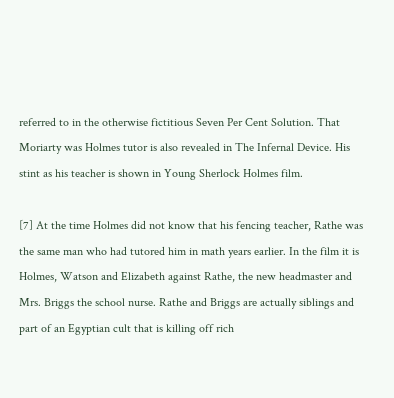referred to in the otherwise fictitious Seven Per Cent Solution. That Moriarty was Holmes tutor is also revealed in The Infernal Device. His stint as his teacher is shown in Young Sherlock Holmes film.

[7] At the time Holmes did not know that his fencing teacher, Rathe was the same man who had tutored him in math years earlier. In the film it is Holmes, Watson and Elizabeth against Rathe, the new headmaster and Mrs. Briggs the school nurse. Rathe and Briggs are actually siblings and part of an Egyptian cult that is killing off rich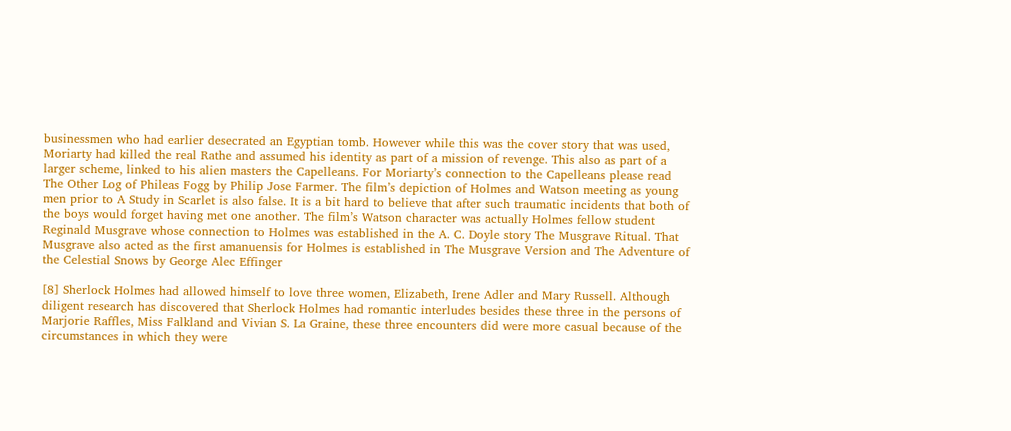businessmen who had earlier desecrated an Egyptian tomb. However while this was the cover story that was used, Moriarty had killed the real Rathe and assumed his identity as part of a mission of revenge. This also as part of a larger scheme, linked to his alien masters the Capelleans. For Moriarty’s connection to the Capelleans please read The Other Log of Phileas Fogg by Philip Jose Farmer. The film’s depiction of Holmes and Watson meeting as young men prior to A Study in Scarlet is also false. It is a bit hard to believe that after such traumatic incidents that both of the boys would forget having met one another. The film’s Watson character was actually Holmes fellow student Reginald Musgrave whose connection to Holmes was established in the A. C. Doyle story The Musgrave Ritual. That Musgrave also acted as the first amanuensis for Holmes is established in The Musgrave Version and The Adventure of the Celestial Snows by George Alec Effinger

[8] Sherlock Holmes had allowed himself to love three women, Elizabeth, Irene Adler and Mary Russell. Although diligent research has discovered that Sherlock Holmes had romantic interludes besides these three in the persons of Marjorie Raffles, Miss Falkland and Vivian S. La Graine, these three encounters did were more casual because of the circumstances in which they were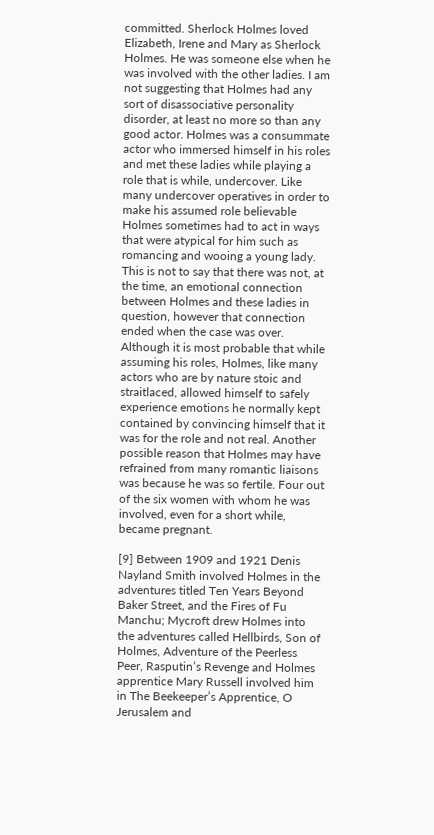committed. Sherlock Holmes loved Elizabeth, Irene and Mary as Sherlock Holmes. He was someone else when he was involved with the other ladies. I am not suggesting that Holmes had any sort of disassociative personality disorder, at least no more so than any good actor. Holmes was a consummate actor who immersed himself in his roles and met these ladies while playing a role that is while, undercover. Like many undercover operatives in order to make his assumed role believable Holmes sometimes had to act in ways that were atypical for him such as romancing and wooing a young lady. This is not to say that there was not, at the time, an emotional connection between Holmes and these ladies in question, however that connection ended when the case was over. Although it is most probable that while assuming his roles, Holmes, like many actors who are by nature stoic and straitlaced, allowed himself to safely experience emotions he normally kept contained by convincing himself that it was for the role and not real. Another possible reason that Holmes may have refrained from many romantic liaisons was because he was so fertile. Four out of the six women with whom he was involved, even for a short while, became pregnant.

[9] Between 1909 and 1921 Denis Nayland Smith involved Holmes in the adventures titled Ten Years Beyond Baker Street, and the Fires of Fu Manchu; Mycroft drew Holmes into the adventures called Hellbirds, Son of Holmes, Adventure of the Peerless Peer, Rasputin’s Revenge and Holmes apprentice Mary Russell involved him in The Beekeeper’s Apprentice, O Jerusalem and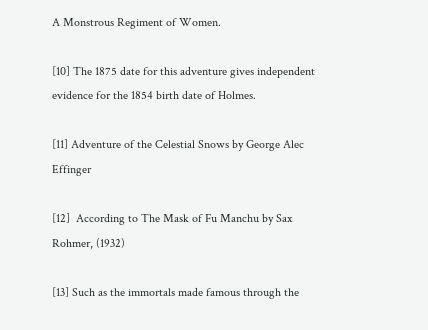A Monstrous Regiment of Women.

[10] The 1875 date for this adventure gives independent evidence for the 1854 birth date of Holmes.

[11] Adventure of the Celestial Snows by George Alec Effinger

[12]  According to The Mask of Fu Manchu by Sax Rohmer, (1932)

[13] Such as the immortals made famous through the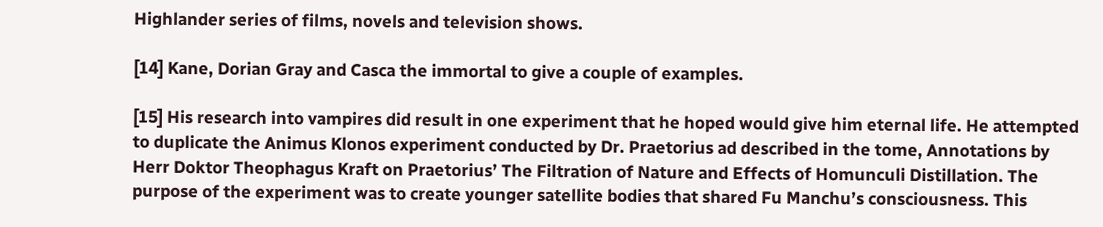Highlander series of films, novels and television shows.

[14] Kane, Dorian Gray and Casca the immortal to give a couple of examples.

[15] His research into vampires did result in one experiment that he hoped would give him eternal life. He attempted to duplicate the Animus Klonos experiment conducted by Dr. Praetorius ad described in the tome, Annotations by Herr Doktor Theophagus Kraft on Praetorius’ The Filtration of Nature and Effects of Homunculi Distillation. The purpose of the experiment was to create younger satellite bodies that shared Fu Manchu’s consciousness. This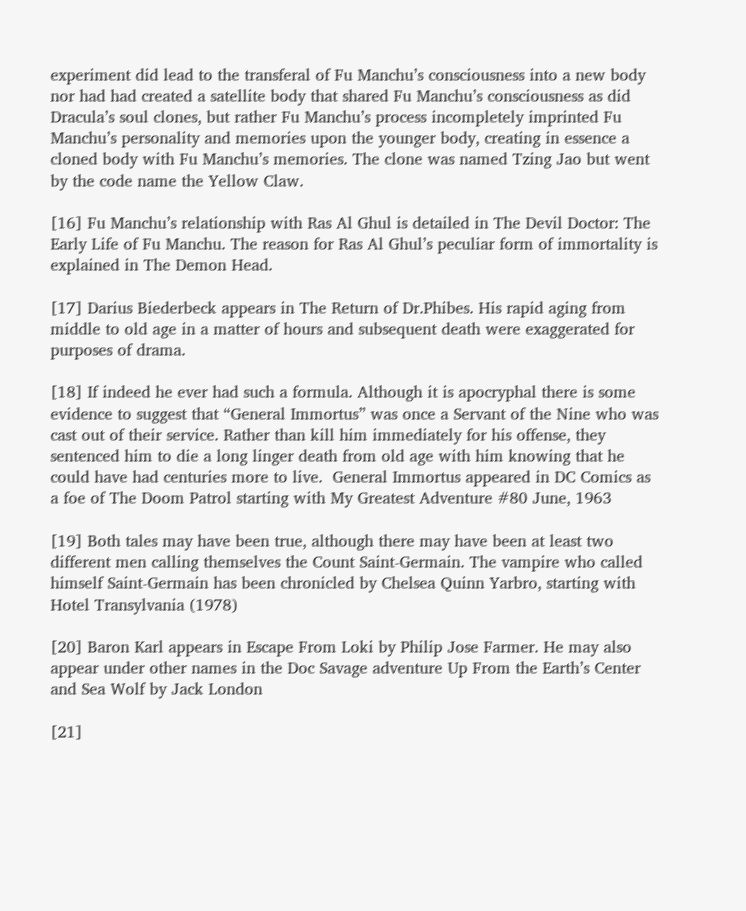experiment did lead to the transferal of Fu Manchu’s consciousness into a new body nor had had created a satellite body that shared Fu Manchu’s consciousness as did Dracula’s soul clones, but rather Fu Manchu’s process incompletely imprinted Fu Manchu’s personality and memories upon the younger body, creating in essence a cloned body with Fu Manchu’s memories. The clone was named Tzing Jao but went by the code name the Yellow Claw.

[16] Fu Manchu’s relationship with Ras Al Ghul is detailed in The Devil Doctor: The Early Life of Fu Manchu. The reason for Ras Al Ghul’s peculiar form of immortality is explained in The Demon Head.

[17] Darius Biederbeck appears in The Return of Dr.Phibes. His rapid aging from middle to old age in a matter of hours and subsequent death were exaggerated for purposes of drama.

[18] If indeed he ever had such a formula. Although it is apocryphal there is some evidence to suggest that “General Immortus” was once a Servant of the Nine who was cast out of their service. Rather than kill him immediately for his offense, they sentenced him to die a long linger death from old age with him knowing that he could have had centuries more to live.  General Immortus appeared in DC Comics as a foe of The Doom Patrol starting with My Greatest Adventure #80 June, 1963

[19] Both tales may have been true, although there may have been at least two different men calling themselves the Count Saint-Germain. The vampire who called himself Saint-Germain has been chronicled by Chelsea Quinn Yarbro, starting with Hotel Transylvania (1978)

[20] Baron Karl appears in Escape From Loki by Philip Jose Farmer. He may also appear under other names in the Doc Savage adventure Up From the Earth’s Center and Sea Wolf by Jack London

[21]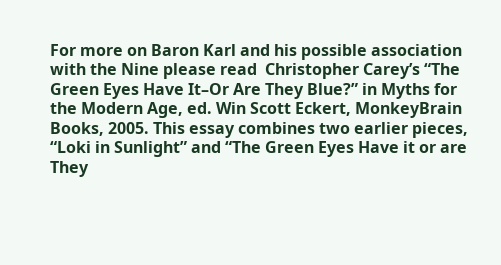For more on Baron Karl and his possible association with the Nine please read  Christopher Carey’s “The Green Eyes Have It–Or Are They Blue?” in Myths for the Modern Age, ed. Win Scott Eckert, MonkeyBrain Books, 2005. This essay combines two earlier pieces, “Loki in Sunlight” and “The Green Eyes Have it or are They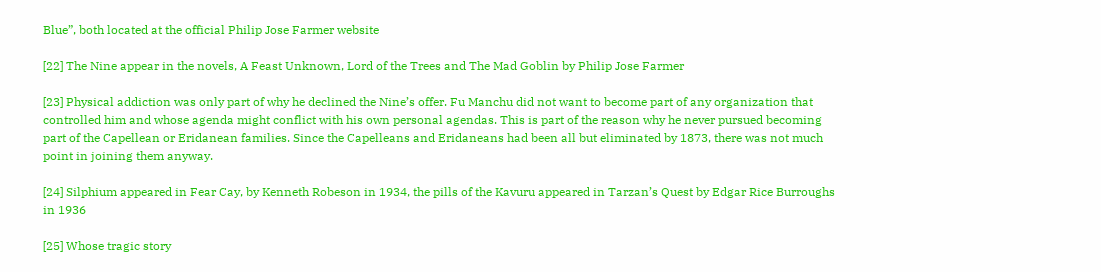Blue”, both located at the official Philip Jose Farmer website

[22] The Nine appear in the novels, A Feast Unknown, Lord of the Trees and The Mad Goblin by Philip Jose Farmer

[23] Physical addiction was only part of why he declined the Nine’s offer. Fu Manchu did not want to become part of any organization that controlled him and whose agenda might conflict with his own personal agendas. This is part of the reason why he never pursued becoming part of the Capellean or Eridanean families. Since the Capelleans and Eridaneans had been all but eliminated by 1873, there was not much point in joining them anyway.

[24] Silphium appeared in Fear Cay, by Kenneth Robeson in 1934, the pills of the Kavuru appeared in Tarzan’s Quest by Edgar Rice Burroughs in 1936

[25] Whose tragic story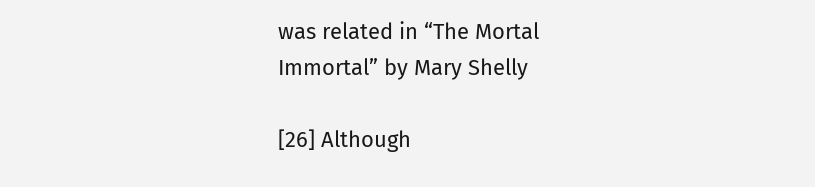was related in “The Mortal Immortal” by Mary Shelly

[26] Although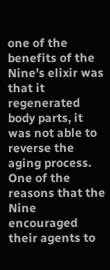one of the benefits of the Nine’s elixir was that it regenerated body parts, it was not able to reverse the aging process. One of the reasons that the Nine encouraged their agents to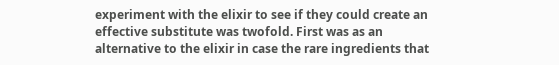experiment with the elixir to see if they could create an effective substitute was twofold. First was as an alternative to the elixir in case the rare ingredients that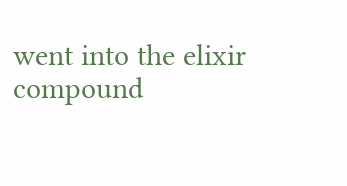went into the elixir compound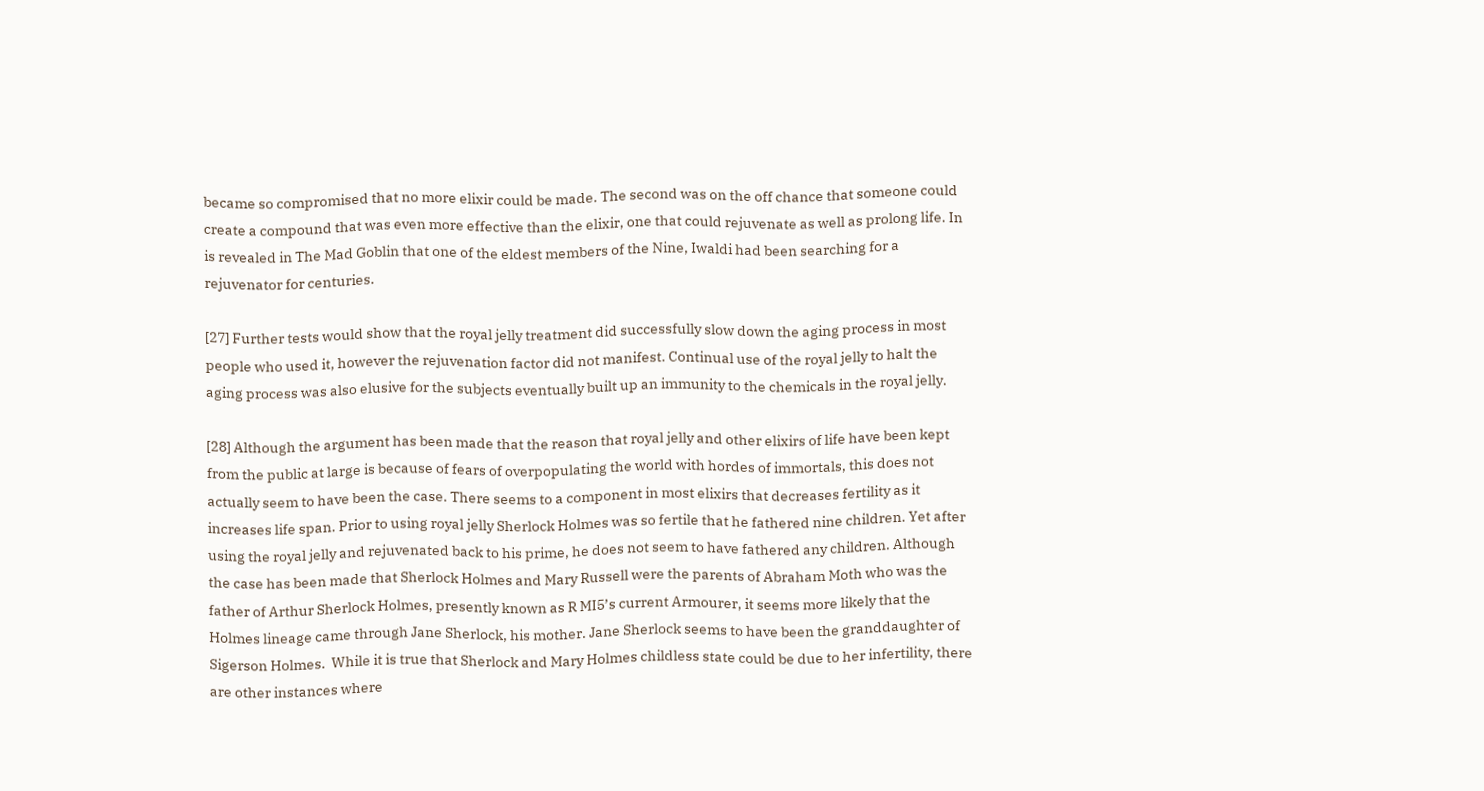became so compromised that no more elixir could be made. The second was on the off chance that someone could create a compound that was even more effective than the elixir, one that could rejuvenate as well as prolong life. In is revealed in The Mad Goblin that one of the eldest members of the Nine, Iwaldi had been searching for a rejuvenator for centuries.

[27] Further tests would show that the royal jelly treatment did successfully slow down the aging process in most people who used it, however the rejuvenation factor did not manifest. Continual use of the royal jelly to halt the aging process was also elusive for the subjects eventually built up an immunity to the chemicals in the royal jelly.

[28] Although the argument has been made that the reason that royal jelly and other elixirs of life have been kept from the public at large is because of fears of overpopulating the world with hordes of immortals, this does not actually seem to have been the case. There seems to a component in most elixirs that decreases fertility as it increases life span. Prior to using royal jelly Sherlock Holmes was so fertile that he fathered nine children. Yet after using the royal jelly and rejuvenated back to his prime, he does not seem to have fathered any children. Although the case has been made that Sherlock Holmes and Mary Russell were the parents of Abraham Moth who was the father of Arthur Sherlock Holmes, presently known as R MI5’s current Armourer, it seems more likely that the Holmes lineage came through Jane Sherlock, his mother. Jane Sherlock seems to have been the granddaughter of Sigerson Holmes.  While it is true that Sherlock and Mary Holmes childless state could be due to her infertility, there are other instances where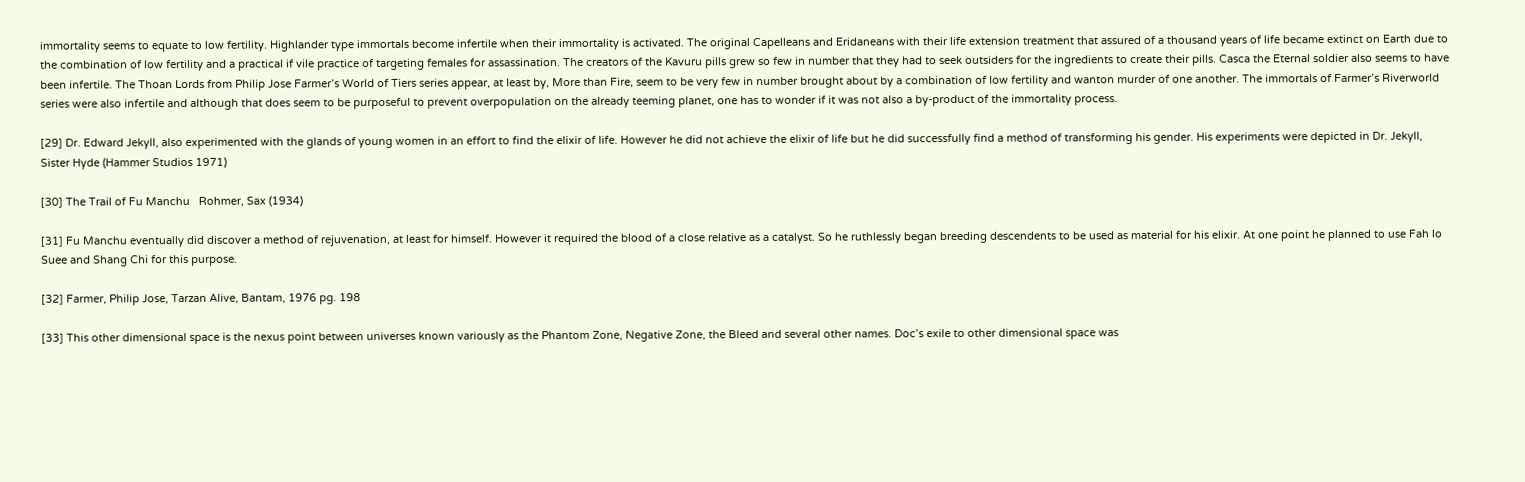immortality seems to equate to low fertility. Highlander type immortals become infertile when their immortality is activated. The original Capelleans and Eridaneans with their life extension treatment that assured of a thousand years of life became extinct on Earth due to the combination of low fertility and a practical if vile practice of targeting females for assassination. The creators of the Kavuru pills grew so few in number that they had to seek outsiders for the ingredients to create their pills. Casca the Eternal soldier also seems to have been infertile. The Thoan Lords from Philip Jose Farmer’s World of Tiers series appear, at least by, More than Fire, seem to be very few in number brought about by a combination of low fertility and wanton murder of one another. The immortals of Farmer’s Riverworld series were also infertile and although that does seem to be purposeful to prevent overpopulation on the already teeming planet, one has to wonder if it was not also a by-product of the immortality process.

[29] Dr. Edward Jekyll, also experimented with the glands of young women in an effort to find the elixir of life. However he did not achieve the elixir of life but he did successfully find a method of transforming his gender. His experiments were depicted in Dr. Jekyll, Sister Hyde (Hammer Studios 1971)

[30] The Trail of Fu Manchu   Rohmer, Sax (1934)

[31] Fu Manchu eventually did discover a method of rejuvenation, at least for himself. However it required the blood of a close relative as a catalyst. So he ruthlessly began breeding descendents to be used as material for his elixir. At one point he planned to use Fah lo Suee and Shang Chi for this purpose.

[32] Farmer, Philip Jose, Tarzan Alive, Bantam, 1976 pg. 198

[33] This other dimensional space is the nexus point between universes known variously as the Phantom Zone, Negative Zone, the Bleed and several other names. Doc’s exile to other dimensional space was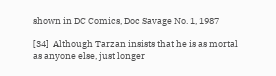shown in DC Comics, Doc Savage No. 1, 1987

[34]  Although Tarzan insists that he is as mortal as anyone else, just longer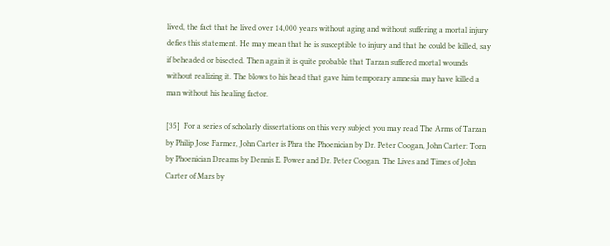lived, the fact that he lived over 14,000 years without aging and without suffering a mortal injury defies this statement. He may mean that he is susceptible to injury and that he could be killed, say if beheaded or bisected. Then again it is quite probable that Tarzan suffered mortal wounds without realizing it. The blows to his head that gave him temporary amnesia may have killed a man without his healing factor.

[35]  For a series of scholarly dissertations on this very subject you may read The Arms of Tarzan by Philip Jose Farmer, John Carter is Phra the Phoenician by Dr. Peter Coogan, John Carter: Torn by Phoenician Dreams by Dennis E. Power and Dr. Peter Coogan. The Lives and Times of John Carter of Mars by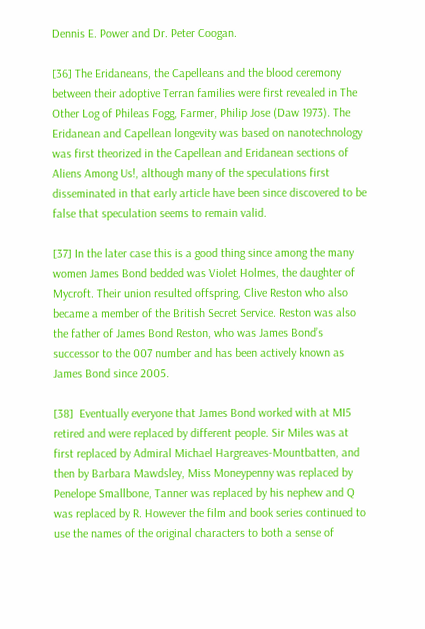Dennis E. Power and Dr. Peter Coogan.

[36] The Eridaneans, the Capelleans and the blood ceremony between their adoptive Terran families were first revealed in The Other Log of Phileas Fogg, Farmer, Philip Jose (Daw 1973). The Eridanean and Capellean longevity was based on nanotechnology was first theorized in the Capellean and Eridanean sections of Aliens Among Us!, although many of the speculations first disseminated in that early article have been since discovered to be false that speculation seems to remain valid.

[37] In the later case this is a good thing since among the many women James Bond bedded was Violet Holmes, the daughter of Mycroft. Their union resulted offspring, Clive Reston who also became a member of the British Secret Service. Reston was also the father of James Bond Reston, who was James Bond’s successor to the 007 number and has been actively known as James Bond since 2005.

[38]  Eventually everyone that James Bond worked with at MI5 retired and were replaced by different people. Sir Miles was at first replaced by Admiral Michael Hargreaves-Mountbatten, and then by Barbara Mawdsley, Miss Moneypenny was replaced by Penelope Smallbone, Tanner was replaced by his nephew and Q was replaced by R. However the film and book series continued to use the names of the original characters to both a sense of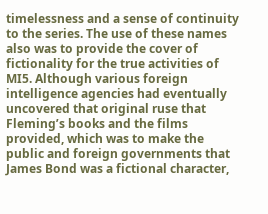timelessness and a sense of continuity to the series. The use of these names also was to provide the cover of fictionality for the true activities of MI5. Although various foreign intelligence agencies had eventually uncovered that original ruse that Fleming’s books and the films provided, which was to make the public and foreign governments that James Bond was a fictional character,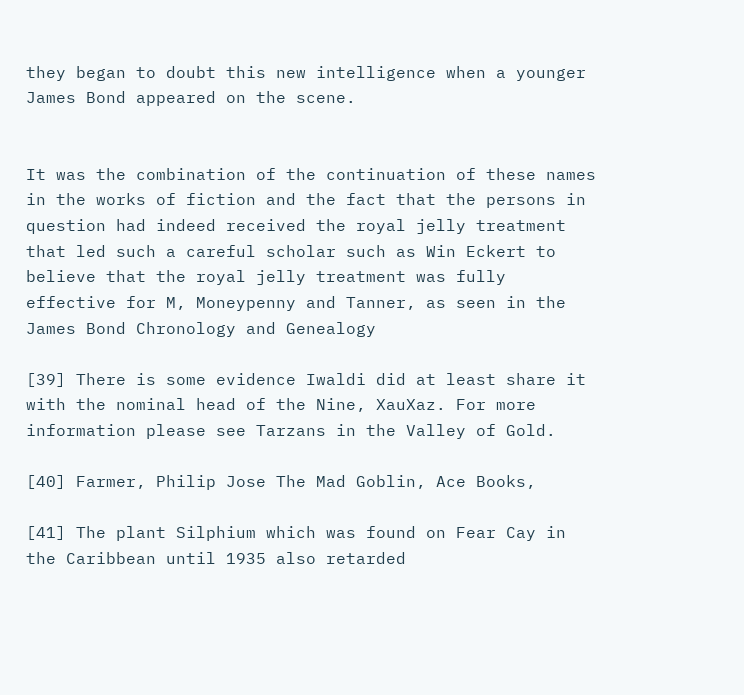they began to doubt this new intelligence when a younger James Bond appeared on the scene.


It was the combination of the continuation of these names in the works of fiction and the fact that the persons in question had indeed received the royal jelly treatment that led such a careful scholar such as Win Eckert to believe that the royal jelly treatment was fully effective for M, Moneypenny and Tanner, as seen in the James Bond Chronology and Genealogy

[39] There is some evidence Iwaldi did at least share it with the nominal head of the Nine, XauXaz. For more information please see Tarzans in the Valley of Gold.

[40] Farmer, Philip Jose The Mad Goblin, Ace Books,

[41] The plant Silphium which was found on Fear Cay in the Caribbean until 1935 also retarded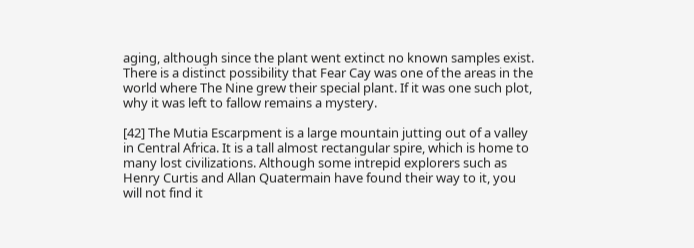aging, although since the plant went extinct no known samples exist. There is a distinct possibility that Fear Cay was one of the areas in the world where The Nine grew their special plant. If it was one such plot, why it was left to fallow remains a mystery.

[42] The Mutia Escarpment is a large mountain jutting out of a valley in Central Africa. It is a tall almost rectangular spire, which is home to many lost civilizations. Although some intrepid explorers such as Henry Curtis and Allan Quatermain have found their way to it, you will not find it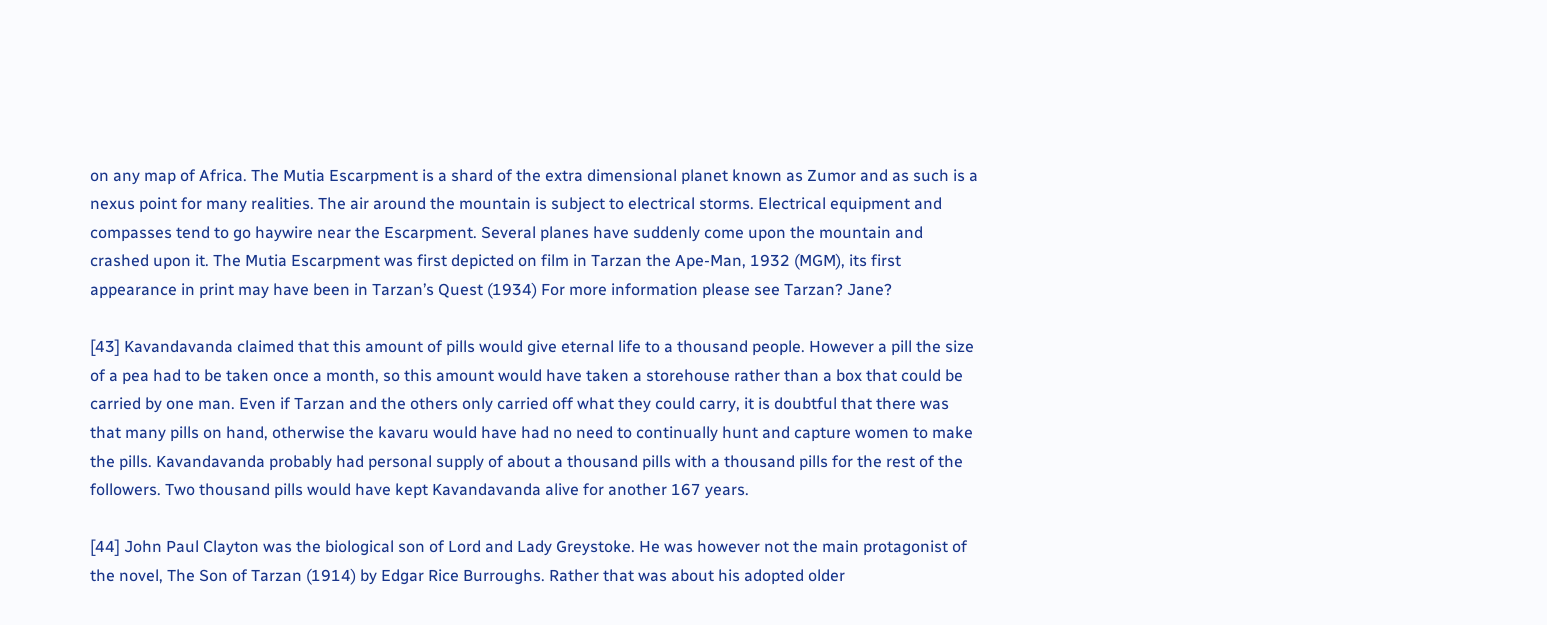on any map of Africa. The Mutia Escarpment is a shard of the extra dimensional planet known as Zumor and as such is a nexus point for many realities. The air around the mountain is subject to electrical storms. Electrical equipment and compasses tend to go haywire near the Escarpment. Several planes have suddenly come upon the mountain and crashed upon it. The Mutia Escarpment was first depicted on film in Tarzan the Ape-Man, 1932 (MGM), its first appearance in print may have been in Tarzan’s Quest (1934) For more information please see Tarzan? Jane?

[43] Kavandavanda claimed that this amount of pills would give eternal life to a thousand people. However a pill the size of a pea had to be taken once a month, so this amount would have taken a storehouse rather than a box that could be carried by one man. Even if Tarzan and the others only carried off what they could carry, it is doubtful that there was that many pills on hand, otherwise the kavaru would have had no need to continually hunt and capture women to make the pills. Kavandavanda probably had personal supply of about a thousand pills with a thousand pills for the rest of the followers. Two thousand pills would have kept Kavandavanda alive for another 167 years.

[44] John Paul Clayton was the biological son of Lord and Lady Greystoke. He was however not the main protagonist of the novel, The Son of Tarzan (1914) by Edgar Rice Burroughs. Rather that was about his adopted older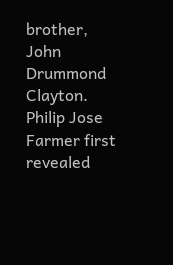brother, John Drummond Clayton. Philip Jose Farmer first revealed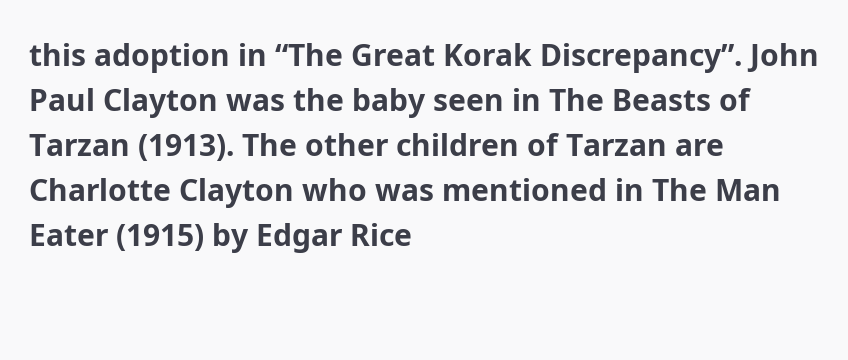this adoption in “The Great Korak Discrepancy”. John Paul Clayton was the baby seen in The Beasts of Tarzan (1913). The other children of Tarzan are Charlotte Clayton who was mentioned in The Man Eater (1915) by Edgar Rice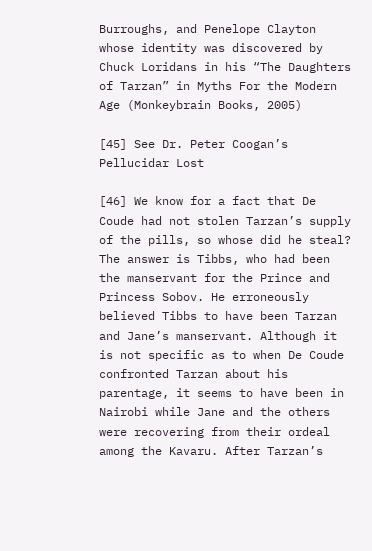Burroughs, and Penelope Clayton whose identity was discovered by Chuck Loridans in his “The Daughters of Tarzan” in Myths For the Modern Age (Monkeybrain Books, 2005)

[45] See Dr. Peter Coogan’s Pellucidar Lost

[46] We know for a fact that De Coude had not stolen Tarzan’s supply of the pills, so whose did he steal? The answer is Tibbs, who had been the manservant for the Prince and Princess Sobov. He erroneously believed Tibbs to have been Tarzan and Jane’s manservant. Although it is not specific as to when De Coude confronted Tarzan about his parentage, it seems to have been in Nairobi while Jane and the others were recovering from their ordeal among the Kavaru. After Tarzan’s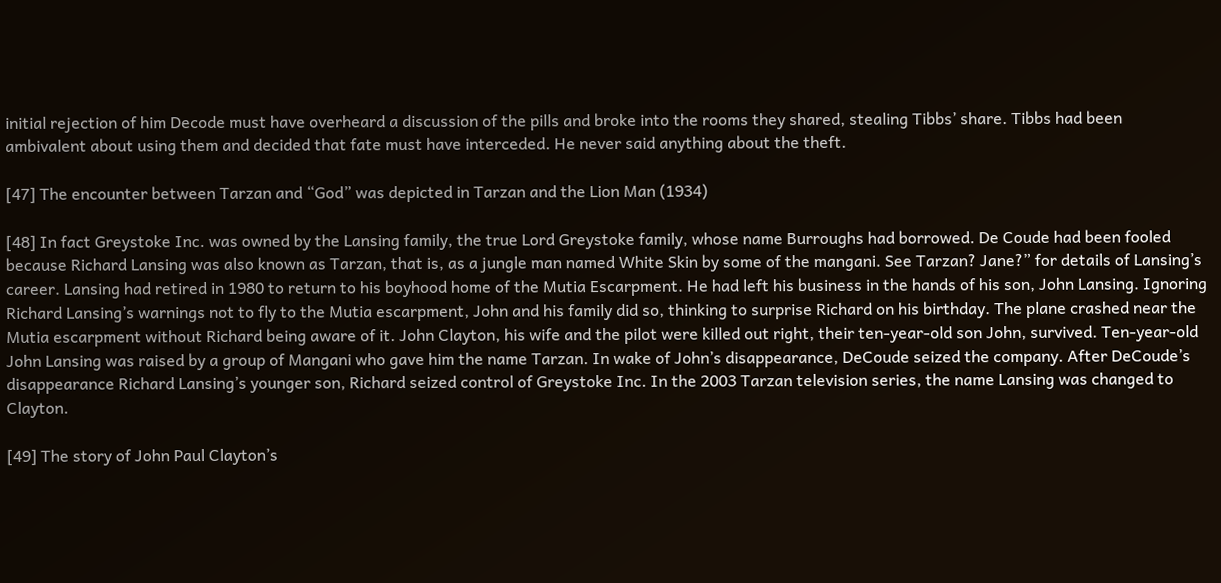initial rejection of him Decode must have overheard a discussion of the pills and broke into the rooms they shared, stealing Tibbs’ share. Tibbs had been ambivalent about using them and decided that fate must have interceded. He never said anything about the theft.

[47] The encounter between Tarzan and “God” was depicted in Tarzan and the Lion Man (1934)

[48] In fact Greystoke Inc. was owned by the Lansing family, the true Lord Greystoke family, whose name Burroughs had borrowed. De Coude had been fooled because Richard Lansing was also known as Tarzan, that is, as a jungle man named White Skin by some of the mangani. See Tarzan? Jane?” for details of Lansing’s career. Lansing had retired in 1980 to return to his boyhood home of the Mutia Escarpment. He had left his business in the hands of his son, John Lansing. Ignoring Richard Lansing’s warnings not to fly to the Mutia escarpment, John and his family did so, thinking to surprise Richard on his birthday. The plane crashed near the Mutia escarpment without Richard being aware of it. John Clayton, his wife and the pilot were killed out right, their ten-year-old son John, survived. Ten-year-old John Lansing was raised by a group of Mangani who gave him the name Tarzan. In wake of John’s disappearance, DeCoude seized the company. After DeCoude’s disappearance Richard Lansing’s younger son, Richard seized control of Greystoke Inc. In the 2003 Tarzan television series, the name Lansing was changed to Clayton.

[49] The story of John Paul Clayton’s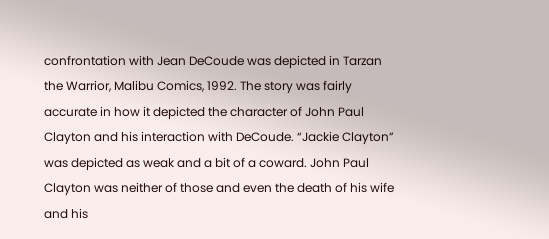confrontation with Jean DeCoude was depicted in Tarzan the Warrior, Malibu Comics, 1992. The story was fairly accurate in how it depicted the character of John Paul Clayton and his interaction with DeCoude. “Jackie Clayton” was depicted as weak and a bit of a coward. John Paul Clayton was neither of those and even the death of his wife and his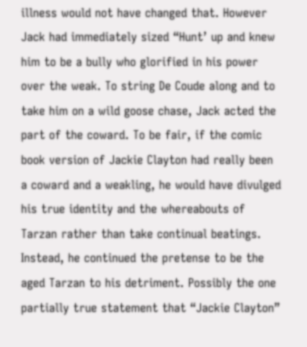illness would not have changed that. However Jack had immediately sized “Hunt’ up and knew him to be a bully who glorified in his power over the weak. To string De Coude along and to take him on a wild goose chase, Jack acted the part of the coward. To be fair, if the comic book version of Jackie Clayton had really been a coward and a weakling, he would have divulged his true identity and the whereabouts of Tarzan rather than take continual beatings. Instead, he continued the pretense to be the aged Tarzan to his detriment. Possibly the one partially true statement that “Jackie Clayton”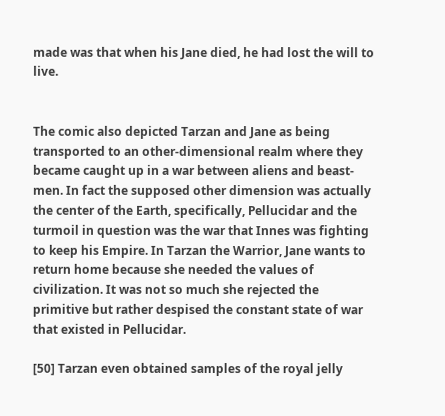made was that when his Jane died, he had lost the will to live.


The comic also depicted Tarzan and Jane as being transported to an other-dimensional realm where they became caught up in a war between aliens and beast-men. In fact the supposed other dimension was actually the center of the Earth, specifically, Pellucidar and the turmoil in question was the war that Innes was fighting to keep his Empire. In Tarzan the Warrior, Jane wants to return home because she needed the values of civilization. It was not so much she rejected the primitive but rather despised the constant state of war that existed in Pellucidar.

[50] Tarzan even obtained samples of the royal jelly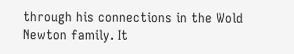through his connections in the Wold Newton family. It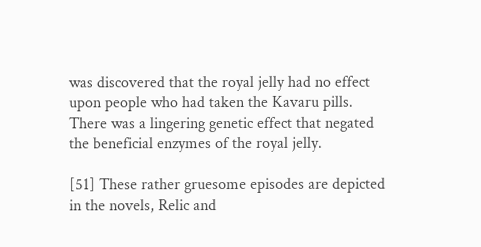was discovered that the royal jelly had no effect upon people who had taken the Kavaru pills. There was a lingering genetic effect that negated the beneficial enzymes of the royal jelly.

[51] These rather gruesome episodes are depicted in the novels, Relic and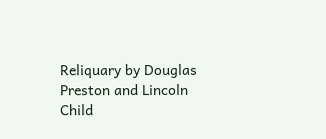Reliquary by Douglas Preston and Lincoln Child